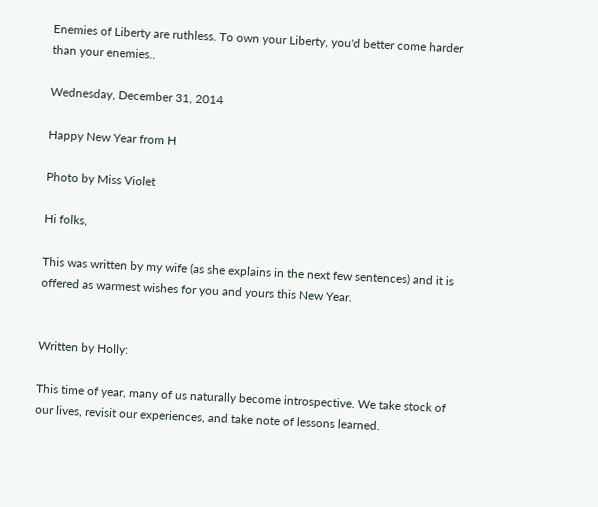Enemies of Liberty are ruthless. To own your Liberty, you'd better come harder than your enemies..

Wednesday, December 31, 2014

Happy New Year from H

Photo by Miss Violet

Hi folks,

This was written by my wife (as she explains in the next few sentences) and it is offered as warmest wishes for you and yours this New Year.


Written by Holly:

This time of year, many of us naturally become introspective. We take stock of our lives, revisit our experiences, and take note of lessons learned.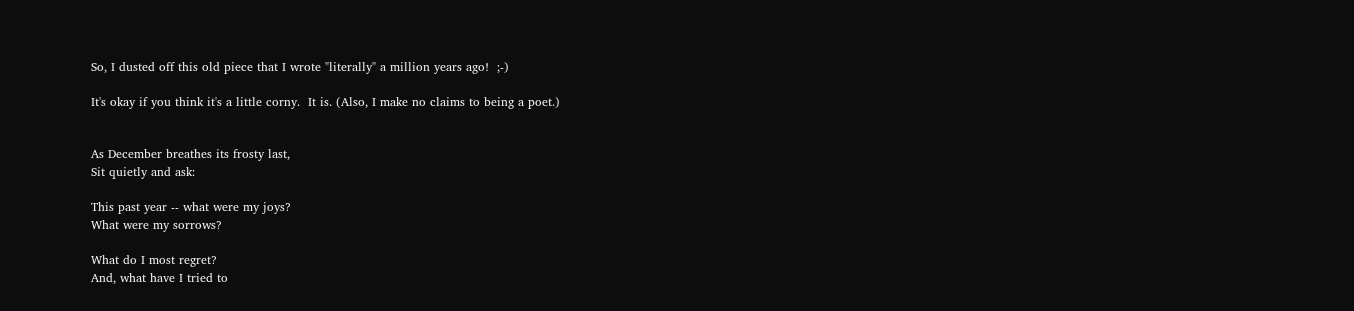So, I dusted off this old piece that I wrote "literally" a million years ago!  ;-)

It's okay if you think it's a little corny.  It is. (Also, I make no claims to being a poet.)


As December breathes its frosty last,
Sit quietly and ask:

This past year -- what were my joys?
What were my sorrows?

What do I most regret?
And, what have I tried to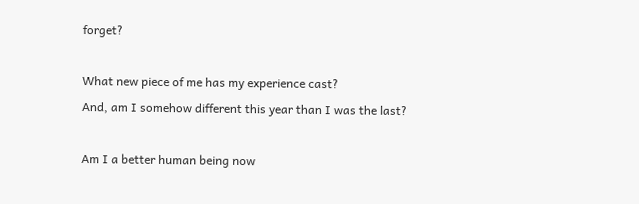forget?

What new piece of me has my experience cast?
And, am I somehow different this year than I was the last?

Am I a better human being now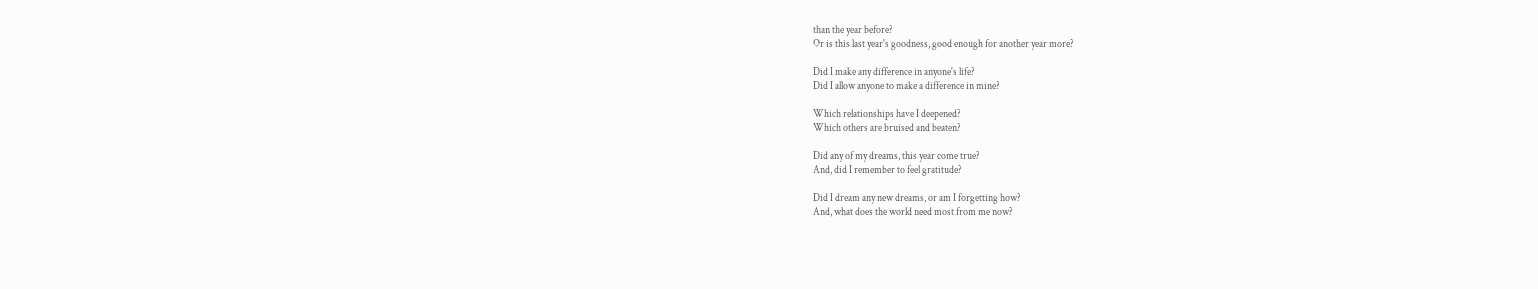than the year before?
Or is this last year's goodness, good enough for another year more?

Did I make any difference in anyone's life?
Did I allow anyone to make a difference in mine?

Which relationships have I deepened?
Which others are bruised and beaten?

Did any of my dreams, this year come true?
And, did I remember to feel gratitude?

Did I dream any new dreams, or am I forgetting how?
And, what does the world need most from me now?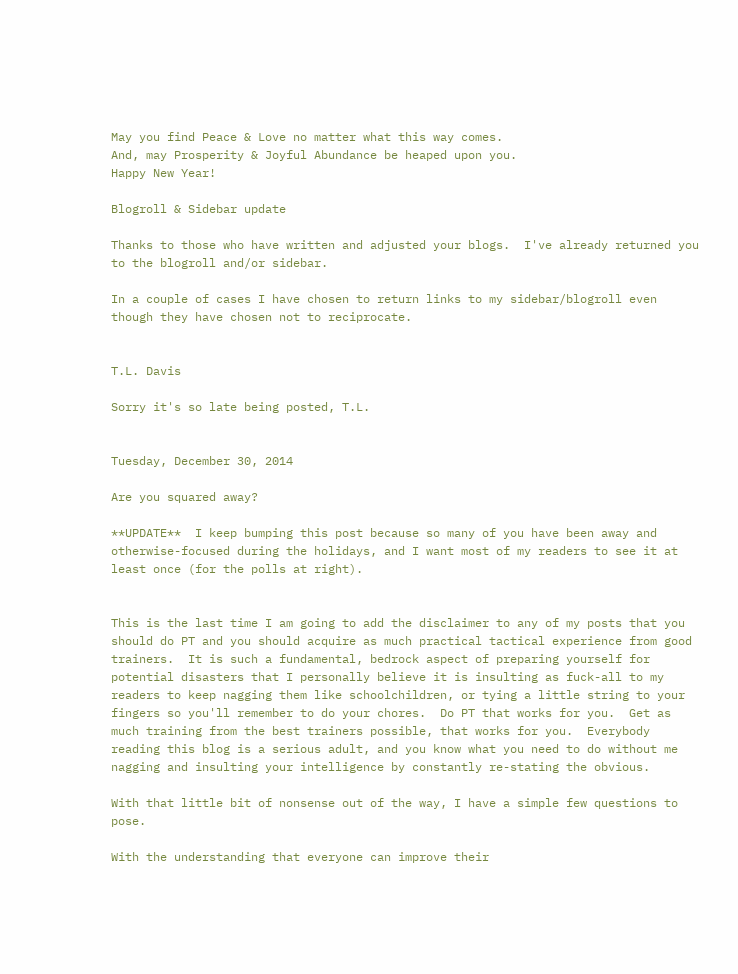May you find Peace & Love no matter what this way comes.
And, may Prosperity & Joyful Abundance be heaped upon you.
Happy New Year!

Blogroll & Sidebar update

Thanks to those who have written and adjusted your blogs.  I've already returned you to the blogroll and/or sidebar.

In a couple of cases I have chosen to return links to my sidebar/blogroll even though they have chosen not to reciprocate.


T.L. Davis

Sorry it's so late being posted, T.L.


Tuesday, December 30, 2014

Are you squared away?

**UPDATE**  I keep bumping this post because so many of you have been away and otherwise-focused during the holidays, and I want most of my readers to see it at least once (for the polls at right).


This is the last time I am going to add the disclaimer to any of my posts that you should do PT and you should acquire as much practical tactical experience from good trainers.  It is such a fundamental, bedrock aspect of preparing yourself for potential disasters that I personally believe it is insulting as fuck-all to my readers to keep nagging them like schoolchildren, or tying a little string to your fingers so you'll remember to do your chores.  Do PT that works for you.  Get as much training from the best trainers possible, that works for you.  Everybody reading this blog is a serious adult, and you know what you need to do without me nagging and insulting your intelligence by constantly re-stating the obvious.

With that little bit of nonsense out of the way, I have a simple few questions to pose.

With the understanding that everyone can improve their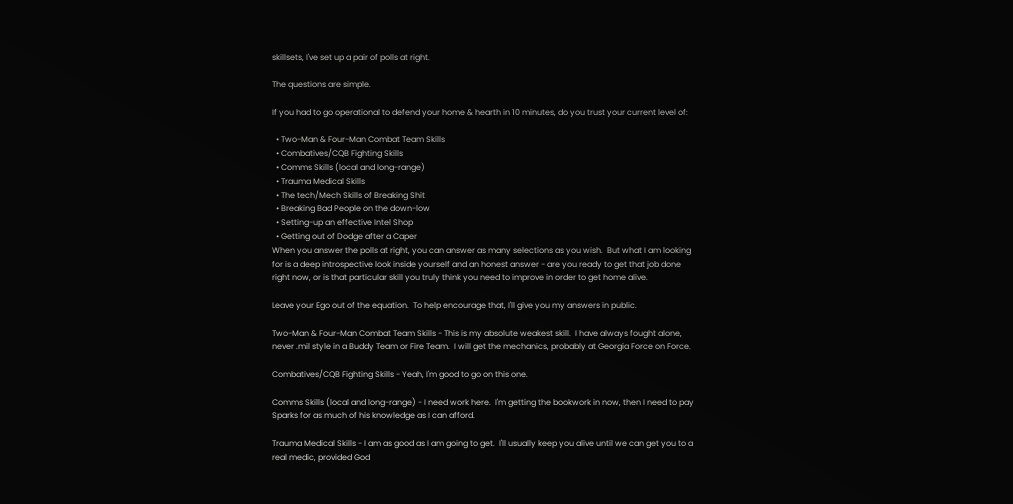skillsets, I've set up a pair of polls at right.

The questions are simple.

If you had to go operational to defend your home & hearth in 10 minutes, do you trust your current level of:

  • Two-Man & Four-Man Combat Team Skills
  • Combatives/CQB Fighting Skills
  • Comms Skills (local and long-range)
  • Trauma Medical Skills
  • The tech/Mech Skills of Breaking Shit
  • Breaking Bad People on the down-low
  • Setting-up an effective Intel Shop
  • Getting out of Dodge after a Caper
When you answer the polls at right, you can answer as many selections as you wish.  But what I am looking for is a deep introspective look inside yourself and an honest answer - are you ready to get that job done right now, or is that particular skill you truly think you need to improve in order to get home alive.

Leave your Ego out of the equation.  To help encourage that, I'll give you my answers in public.

Two-Man & Four-Man Combat Team Skills - This is my absolute weakest skill.  I have always fought alone, never .mil style in a Buddy Team or Fire Team.  I will get the mechanics, probably at Georgia Force on Force.

Combatives/CQB Fighting Skills - Yeah, I'm good to go on this one.

Comms Skills (local and long-range) - I need work here.  I'm getting the bookwork in now, then I need to pay Sparks for as much of his knowledge as I can afford.

Trauma Medical Skills - I am as good as I am going to get.  I'll usually keep you alive until we can get you to a real medic, provided God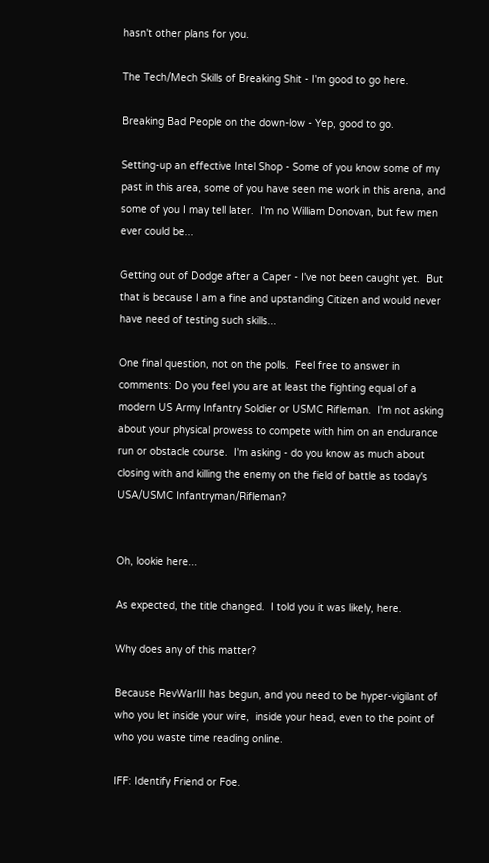hasn't other plans for you.

The Tech/Mech Skills of Breaking Shit - I'm good to go here.

Breaking Bad People on the down-low - Yep, good to go.

Setting-up an effective Intel Shop - Some of you know some of my past in this area, some of you have seen me work in this arena, and some of you I may tell later.  I'm no William Donovan, but few men ever could be...

Getting out of Dodge after a Caper - I've not been caught yet.  But that is because I am a fine and upstanding Citizen and would never have need of testing such skills...

One final question, not on the polls.  Feel free to answer in comments: Do you feel you are at least the fighting equal of a modern US Army Infantry Soldier or USMC Rifleman.  I'm not asking about your physical prowess to compete with him on an endurance run or obstacle course.  I'm asking - do you know as much about closing with and killing the enemy on the field of battle as today's USA/USMC Infantryman/Rifleman?


Oh, lookie here...

As expected, the title changed.  I told you it was likely, here.

Why does any of this matter?

Because RevWarIII has begun, and you need to be hyper-vigilant of who you let inside your wire,  inside your head, even to the point of who you waste time reading online.

IFF: Identify Friend or Foe.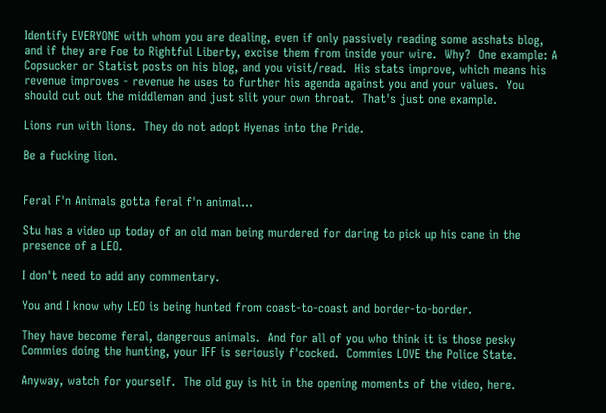Identify EVERYONE with whom you are dealing, even if only passively reading some asshats blog, and if they are Foe to Rightful Liberty, excise them from inside your wire.  Why?  One example: A Copsucker or Statist posts on his blog, and you visit/read.  His stats improve, which means his revenue improves - revenue he uses to further his agenda against you and your values.  You should cut out the middleman and just slit your own throat.  That's just one example.

Lions run with lions.  They do not adopt Hyenas into the Pride.

Be a fucking lion.


Feral F'n Animals gotta feral f'n animal...

Stu has a video up today of an old man being murdered for daring to pick up his cane in the presence of a LEO.

I don't need to add any commentary.

You and I know why LEO is being hunted from coast-to-coast and border-to-border.

They have become feral, dangerous animals.  And for all of you who think it is those pesky Commies doing the hunting, your IFF is seriously f'cocked.  Commies LOVE the Police State.

Anyway, watch for yourself.  The old guy is hit in the opening moments of the video, here.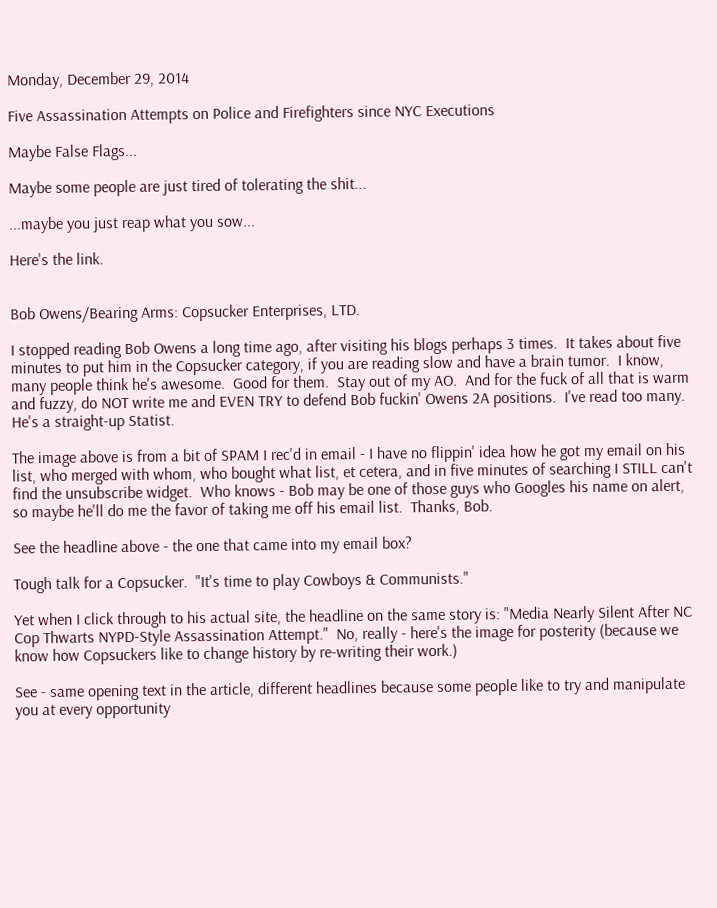Monday, December 29, 2014

Five Assassination Attempts on Police and Firefighters since NYC Executions

Maybe False Flags...

Maybe some people are just tired of tolerating the shit...

...maybe you just reap what you sow...

Here's the link.


Bob Owens/Bearing Arms: Copsucker Enterprises, LTD.

I stopped reading Bob Owens a long time ago, after visiting his blogs perhaps 3 times.  It takes about five minutes to put him in the Copsucker category, if you are reading slow and have a brain tumor.  I know, many people think he's awesome.  Good for them.  Stay out of my AO.  And for the fuck of all that is warm and fuzzy, do NOT write me and EVEN TRY to defend Bob fuckin' Owens 2A positions.  I've read too many.  He's a straight-up Statist.

The image above is from a bit of SPAM I rec'd in email - I have no flippin' idea how he got my email on his list, who merged with whom, who bought what list, et cetera, and in five minutes of searching I STILL can't find the unsubscribe widget.  Who knows - Bob may be one of those guys who Googles his name on alert, so maybe he'll do me the favor of taking me off his email list.  Thanks, Bob.

See the headline above - the one that came into my email box?

Tough talk for a Copsucker.  "It's time to play Cowboys & Communists."

Yet when I click through to his actual site, the headline on the same story is: "Media Nearly Silent After NC Cop Thwarts NYPD-Style Assassination Attempt."  No, really - here's the image for posterity (because we know how Copsuckers like to change history by re-writing their work.)

See - same opening text in the article, different headlines because some people like to try and manipulate you at every opportunity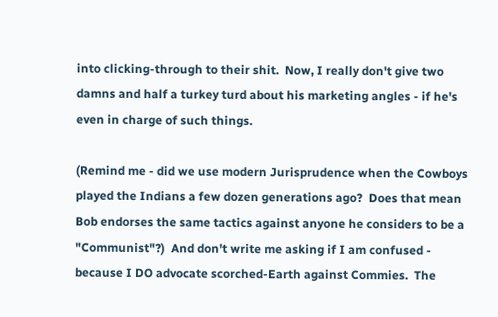into clicking-through to their shit.  Now, I really don't give two damns and half a turkey turd about his marketing angles - if he's even in charge of such things.

(Remind me - did we use modern Jurisprudence when the Cowboys played the Indians a few dozen generations ago?  Does that mean Bob endorses the same tactics against anyone he considers to be a "Communist"?)  And don't write me asking if I am confused - because I DO advocate scorched-Earth against Commies.  The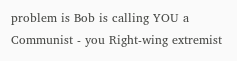problem is Bob is calling YOU a Communist - you Right-wing extremist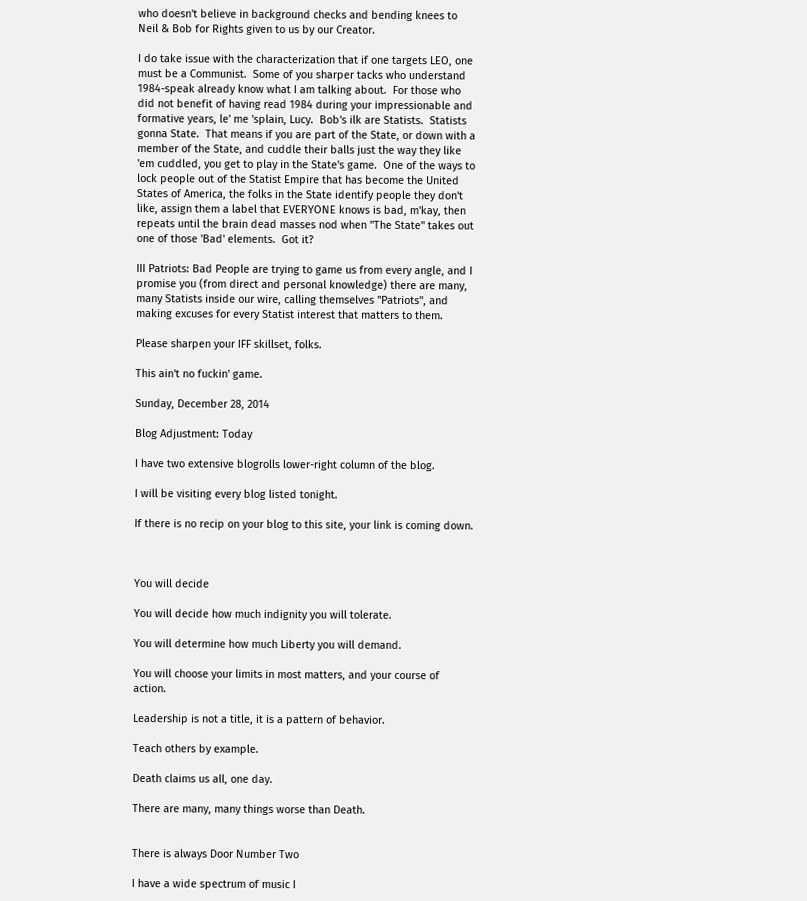who doesn't believe in background checks and bending knees to Neil & Bob for Rights given to us by our Creator.

I do take issue with the characterization that if one targets LEO, one must be a Communist.  Some of you sharper tacks who understand 1984-speak already know what I am talking about.  For those who did not benefit of having read 1984 during your impressionable and formative years, le' me 'splain, Lucy.  Bob's ilk are Statists.  Statists gonna State.  That means if you are part of the State, or down with a member of the State, and cuddle their balls just the way they like 'em cuddled, you get to play in the State's game.  One of the ways to lock people out of the Statist Empire that has become the United States of America, the folks in the State identify people they don't like, assign them a label that EVERYONE knows is bad, m'kay, then repeats until the brain dead masses nod when "The State" takes out one of those 'Bad' elements.  Got it?

III Patriots: Bad People are trying to game us from every angle, and I promise you (from direct and personal knowledge) there are many, many Statists inside our wire, calling themselves "Patriots", and making excuses for every Statist interest that matters to them.

Please sharpen your IFF skillset, folks.

This ain't no fuckin' game.

Sunday, December 28, 2014

Blog Adjustment: Today

I have two extensive blogrolls lower-right column of the blog.

I will be visiting every blog listed tonight.

If there is no recip on your blog to this site, your link is coming down.



You will decide

You will decide how much indignity you will tolerate.

You will determine how much Liberty you will demand.

You will choose your limits in most matters, and your course of action.

Leadership is not a title, it is a pattern of behavior.

Teach others by example.

Death claims us all, one day.

There are many, many things worse than Death.


There is always Door Number Two

I have a wide spectrum of music I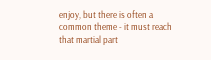enjoy, but there is often a common theme - it must reach that martial part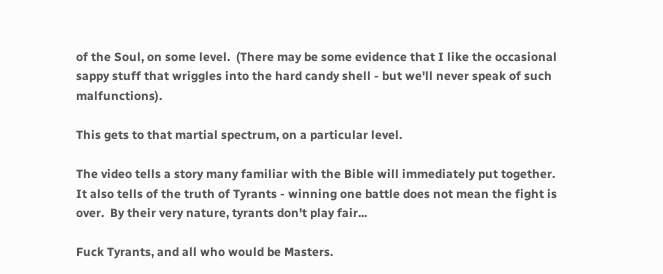of the Soul, on some level.  (There may be some evidence that I like the occasional sappy stuff that wriggles into the hard candy shell - but we'll never speak of such malfunctions).

This gets to that martial spectrum, on a particular level.

The video tells a story many familiar with the Bible will immediately put together.  It also tells of the truth of Tyrants - winning one battle does not mean the fight is over.  By their very nature, tyrants don't play fair...

Fuck Tyrants, and all who would be Masters.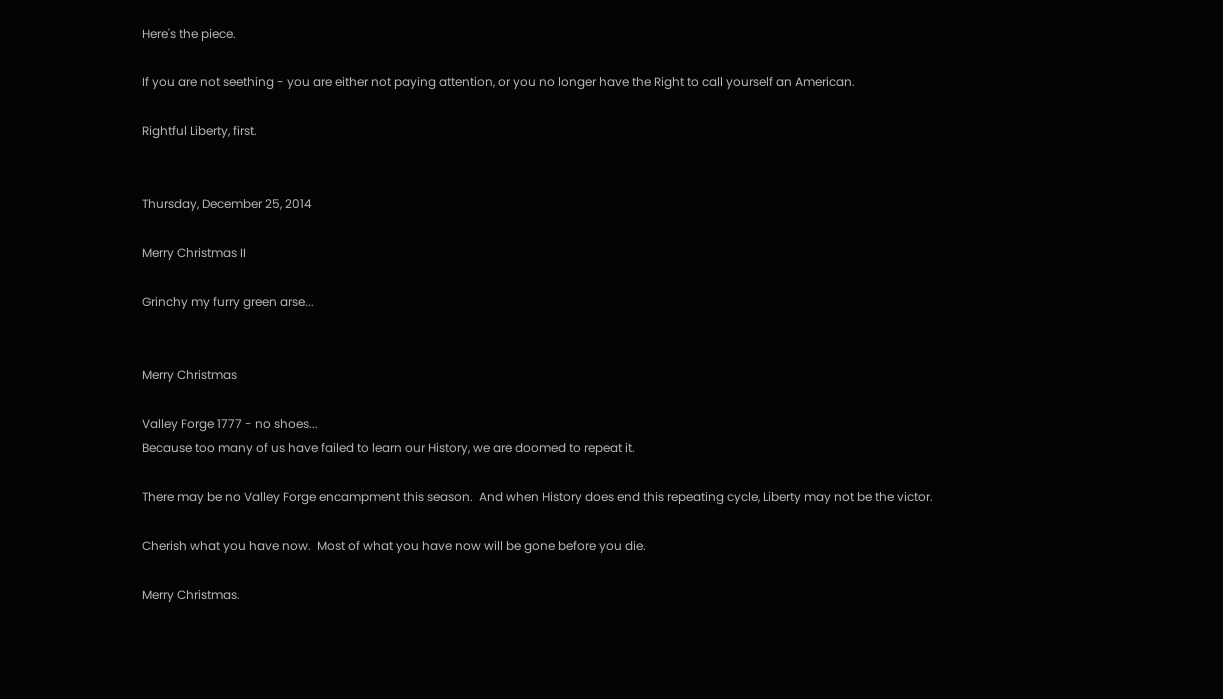Here's the piece.

If you are not seething - you are either not paying attention, or you no longer have the Right to call yourself an American.

Rightful Liberty, first.


Thursday, December 25, 2014

Merry Christmas II

Grinchy my furry green arse...


Merry Christmas

Valley Forge 1777 - no shoes...
Because too many of us have failed to learn our History, we are doomed to repeat it.

There may be no Valley Forge encampment this season.  And when History does end this repeating cycle, Liberty may not be the victor.

Cherish what you have now.  Most of what you have now will be gone before you die.

Merry Christmas.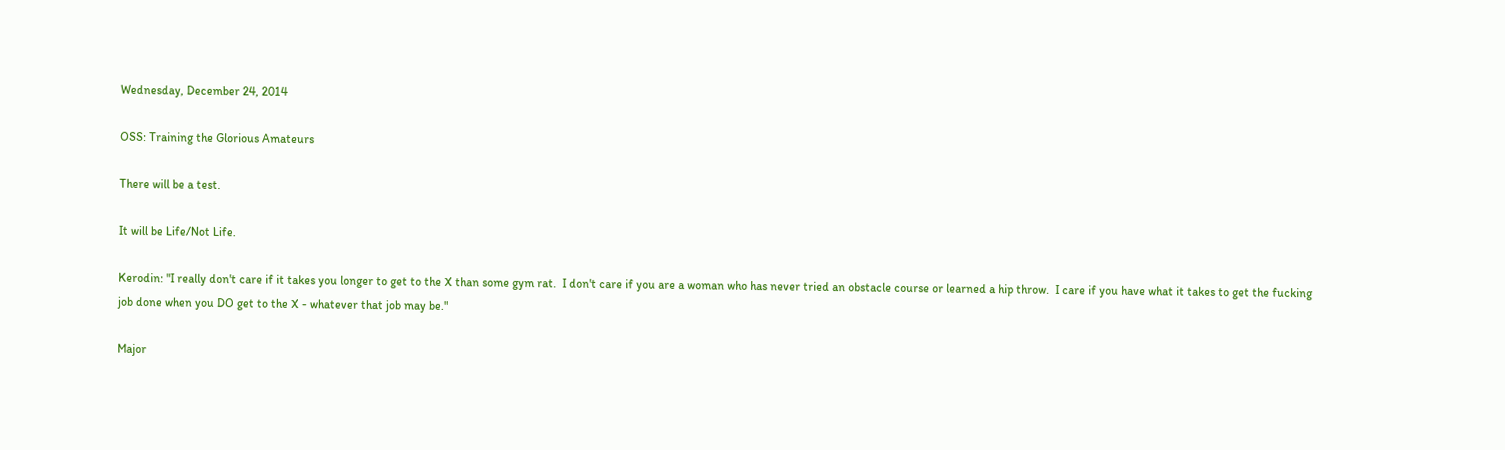Wednesday, December 24, 2014

OSS: Training the Glorious Amateurs

There will be a test.

It will be Life/Not Life.

Kerodin: "I really don't care if it takes you longer to get to the X than some gym rat.  I don't care if you are a woman who has never tried an obstacle course or learned a hip throw.  I care if you have what it takes to get the fucking job done when you DO get to the X - whatever that job may be."

Major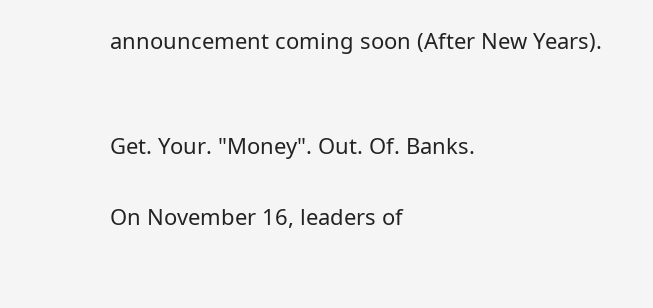announcement coming soon (After New Years).


Get. Your. "Money". Out. Of. Banks.

On November 16, leaders of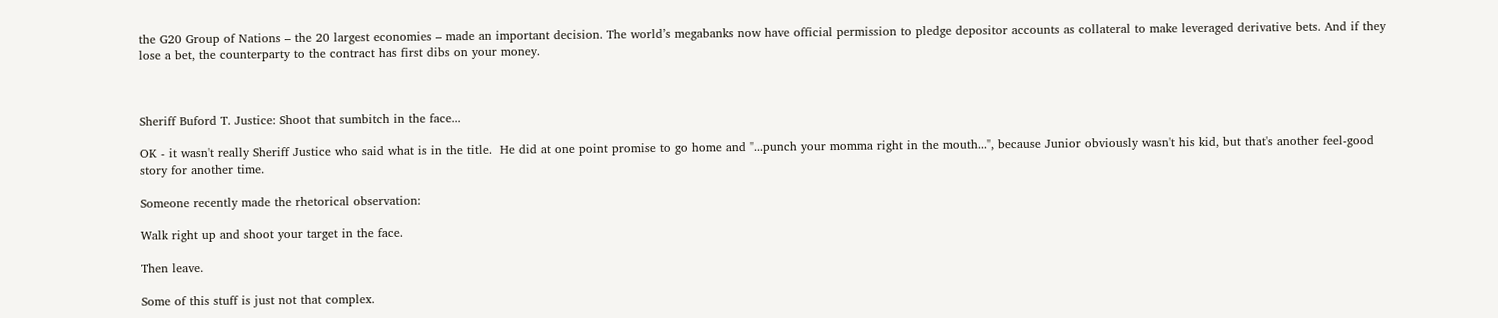the G20 Group of Nations – the 20 largest economies – made an important decision. The world’s megabanks now have official permission to pledge depositor accounts as collateral to make leveraged derivative bets. And if they lose a bet, the counterparty to the contract has first dibs on your money.



Sheriff Buford T. Justice: Shoot that sumbitch in the face...

OK - it wasn't really Sheriff Justice who said what is in the title.  He did at one point promise to go home and "...punch your momma right in the mouth...", because Junior obviously wasn't his kid, but that's another feel-good story for another time.

Someone recently made the rhetorical observation:

Walk right up and shoot your target in the face.

Then leave.

Some of this stuff is just not that complex.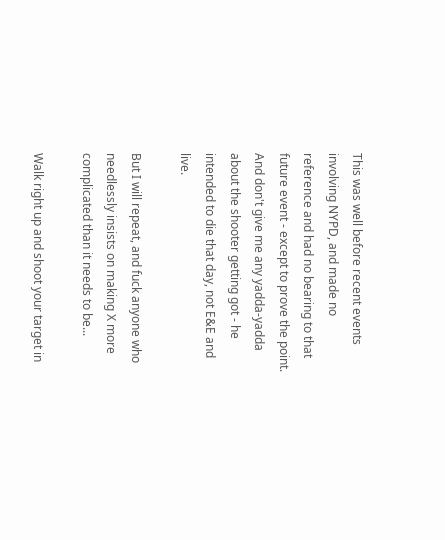This was well before recent events involving NYPD, and made no reference and had no bearing to that future event - except to prove the point.  And don't give me any yadda-yadda about the shooter getting got - he intended to die that day, not E&E and live.

But I will repeat, and fuck anyone who needlessly insists on making X more complicated than it needs to be...

Walk right up and shoot your target in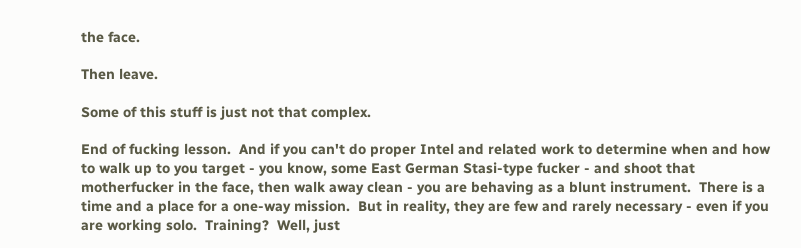the face.

Then leave.

Some of this stuff is just not that complex.

End of fucking lesson.  And if you can't do proper Intel and related work to determine when and how to walk up to you target - you know, some East German Stasi-type fucker - and shoot that motherfucker in the face, then walk away clean - you are behaving as a blunt instrument.  There is a time and a place for a one-way mission.  But in reality, they are few and rarely necessary - even if you are working solo.  Training?  Well, just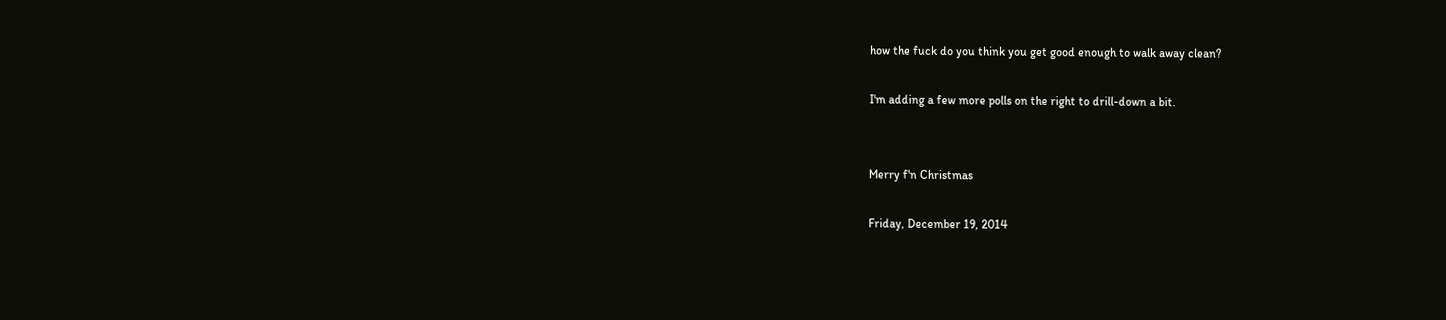how the fuck do you think you get good enough to walk away clean?

I'm adding a few more polls on the right to drill-down a bit.


Merry f'n Christmas

Friday, December 19, 2014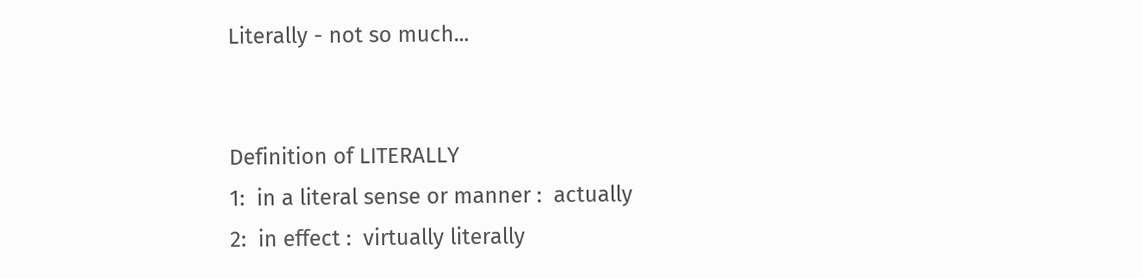Literally - not so much...


Definition of LITERALLY
1:  in a literal sense or manner :  actually
2:  in effect :  virtually literally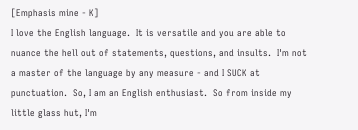[Emphasis mine - K]
I love the English language.  It is versatile and you are able to nuance the hell out of statements, questions, and insults.  I'm not a master of the language by any measure - and I SUCK at punctuation.  So, I am an English enthusiast.  So from inside my little glass hut, I'm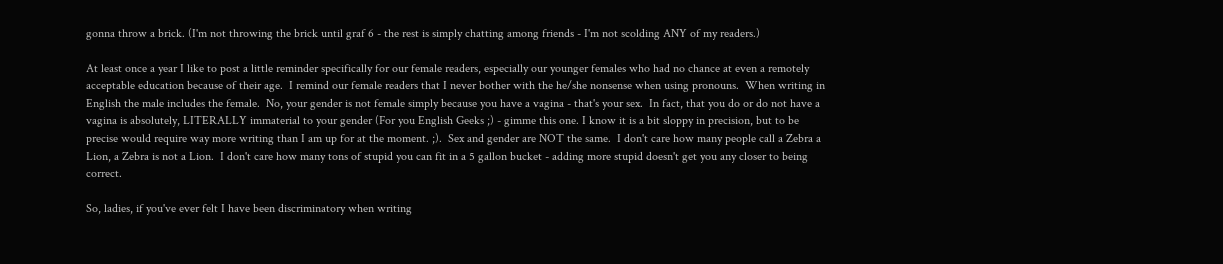gonna throw a brick. (I'm not throwing the brick until graf 6 - the rest is simply chatting among friends - I'm not scolding ANY of my readers.)

At least once a year I like to post a little reminder specifically for our female readers, especially our younger females who had no chance at even a remotely acceptable education because of their age.  I remind our female readers that I never bother with the he/she nonsense when using pronouns.  When writing in English the male includes the female.  No, your gender is not female simply because you have a vagina - that's your sex.  In fact, that you do or do not have a vagina is absolutely, LITERALLY immaterial to your gender (For you English Geeks ;) - gimme this one. I know it is a bit sloppy in precision, but to be precise would require way more writing than I am up for at the moment. ;).  Sex and gender are NOT the same.  I don't care how many people call a Zebra a Lion, a Zebra is not a Lion.  I don't care how many tons of stupid you can fit in a 5 gallon bucket - adding more stupid doesn't get you any closer to being correct.

So, ladies, if you've ever felt I have been discriminatory when writing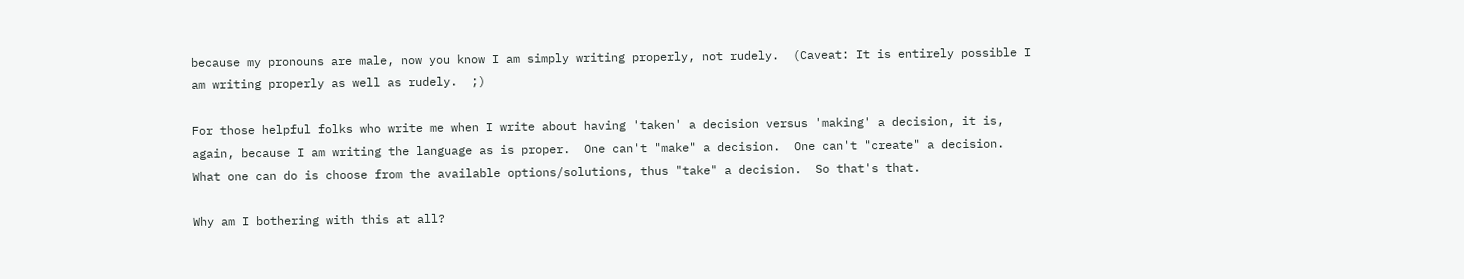because my pronouns are male, now you know I am simply writing properly, not rudely.  (Caveat: It is entirely possible I am writing properly as well as rudely.  ;)

For those helpful folks who write me when I write about having 'taken' a decision versus 'making' a decision, it is, again, because I am writing the language as is proper.  One can't "make" a decision.  One can't "create" a decision.  What one can do is choose from the available options/solutions, thus "take" a decision.  So that's that.

Why am I bothering with this at all?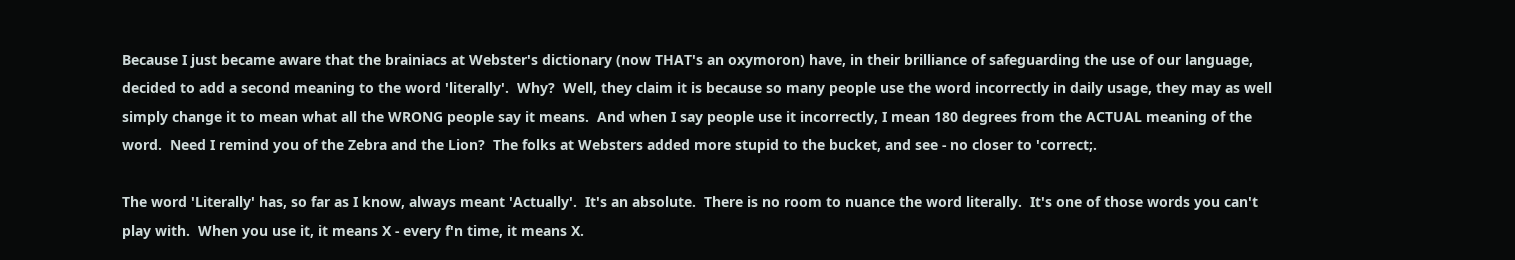Because I just became aware that the brainiacs at Webster's dictionary (now THAT's an oxymoron) have, in their brilliance of safeguarding the use of our language, decided to add a second meaning to the word 'literally'.  Why?  Well, they claim it is because so many people use the word incorrectly in daily usage, they may as well simply change it to mean what all the WRONG people say it means.  And when I say people use it incorrectly, I mean 180 degrees from the ACTUAL meaning of the word.  Need I remind you of the Zebra and the Lion?  The folks at Websters added more stupid to the bucket, and see - no closer to 'correct;.

The word 'Literally' has, so far as I know, always meant 'Actually'.  It's an absolute.  There is no room to nuance the word literally.  It's one of those words you can't play with.  When you use it, it means X - every f'n time, it means X.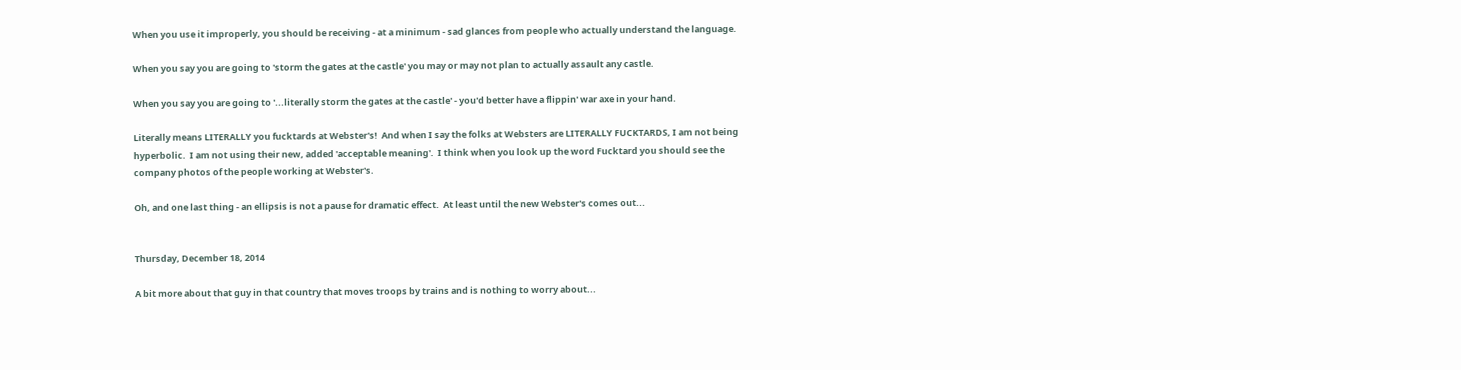When you use it improperly, you should be receiving - at a minimum - sad glances from people who actually understand the language.

When you say you are going to 'storm the gates at the castle' you may or may not plan to actually assault any castle.

When you say you are going to '...literally storm the gates at the castle' - you'd better have a flippin' war axe in your hand.

Literally means LITERALLY you fucktards at Webster's!  And when I say the folks at Websters are LITERALLY FUCKTARDS, I am not being hyperbolic.  I am not using their new, added 'acceptable meaning'.  I think when you look up the word Fucktard you should see the company photos of the people working at Webster's.

Oh, and one last thing - an ellipsis is not a pause for dramatic effect.  At least until the new Webster's comes out...


Thursday, December 18, 2014

A bit more about that guy in that country that moves troops by trains and is nothing to worry about...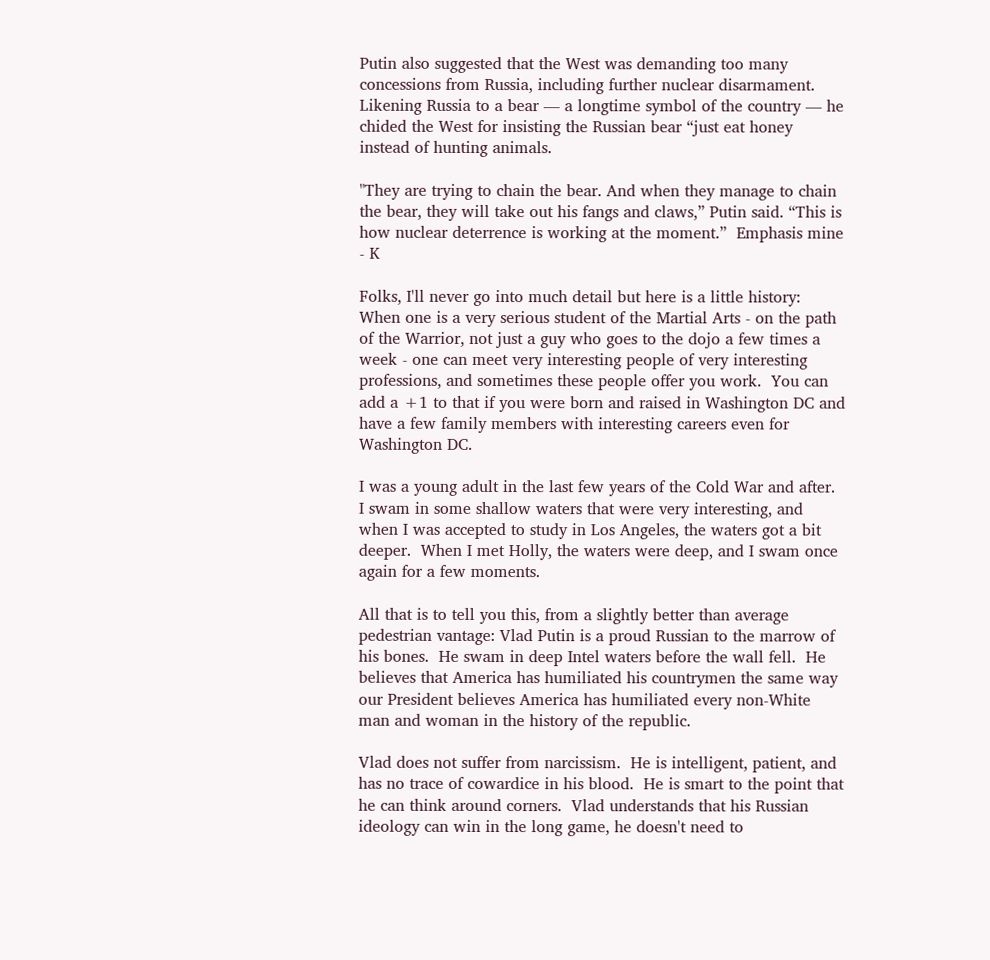Putin also suggested that the West was demanding too many concessions from Russia, including further nuclear disarmament. Likening Russia to a bear — a longtime symbol of the country — he chided the West for insisting the Russian bear “just eat honey instead of hunting animals.

"They are trying to chain the bear. And when they manage to chain the bear, they will take out his fangs and claws,” Putin said. “This is how nuclear deterrence is working at the moment.”  Emphasis mine - K

Folks, I'll never go into much detail but here is a little history: When one is a very serious student of the Martial Arts - on the path of the Warrior, not just a guy who goes to the dojo a few times a week - one can meet very interesting people of very interesting professions, and sometimes these people offer you work.  You can add a +1 to that if you were born and raised in Washington DC and have a few family members with interesting careers even for Washington DC.

I was a young adult in the last few years of the Cold War and after.  I swam in some shallow waters that were very interesting, and when I was accepted to study in Los Angeles, the waters got a bit deeper.  When I met Holly, the waters were deep, and I swam once again for a few moments.

All that is to tell you this, from a slightly better than average pedestrian vantage: Vlad Putin is a proud Russian to the marrow of his bones.  He swam in deep Intel waters before the wall fell.  He believes that America has humiliated his countrymen the same way our President believes America has humiliated every non-White man and woman in the history of the republic.

Vlad does not suffer from narcissism.  He is intelligent, patient, and has no trace of cowardice in his blood.  He is smart to the point that he can think around corners.  Vlad understands that his Russian ideology can win in the long game, he doesn't need to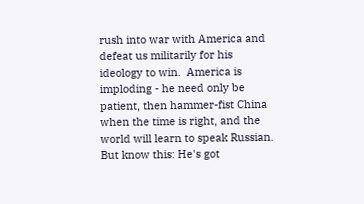rush into war with America and defeat us militarily for his ideology to win.  America is imploding - he need only be patient, then hammer-fist China when the time is right, and the world will learn to speak Russian.  But know this: He's got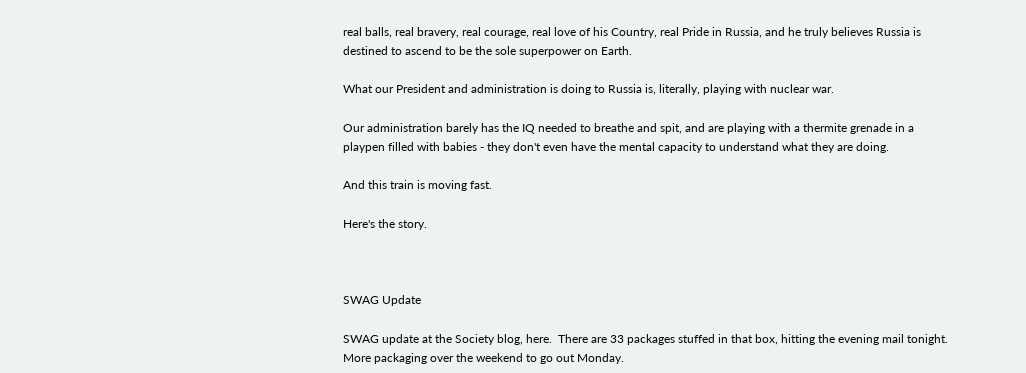real balls, real bravery, real courage, real love of his Country, real Pride in Russia, and he truly believes Russia is destined to ascend to be the sole superpower on Earth.

What our President and administration is doing to Russia is, literally, playing with nuclear war.

Our administration barely has the IQ needed to breathe and spit, and are playing with a thermite grenade in a playpen filled with babies - they don't even have the mental capacity to understand what they are doing.

And this train is moving fast.

Here's the story.



SWAG Update

SWAG update at the Society blog, here.  There are 33 packages stuffed in that box, hitting the evening mail tonight.  More packaging over the weekend to go out Monday.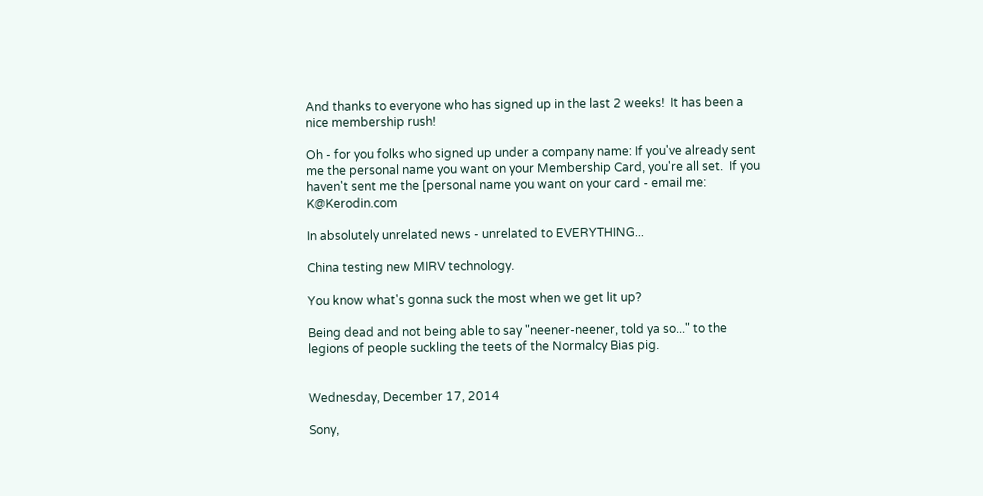And thanks to everyone who has signed up in the last 2 weeks!  It has been a nice membership rush!

Oh - for you folks who signed up under a company name: If you've already sent me the personal name you want on your Membership Card, you're all set.  If you haven't sent me the [personal name you want on your card - email me: K@Kerodin.com

In absolutely unrelated news - unrelated to EVERYTHING...

China testing new MIRV technology.

You know what's gonna suck the most when we get lit up?

Being dead and not being able to say "neener-neener, told ya so..." to the legions of people suckling the teets of the Normalcy Bias pig.


Wednesday, December 17, 2014

Sony,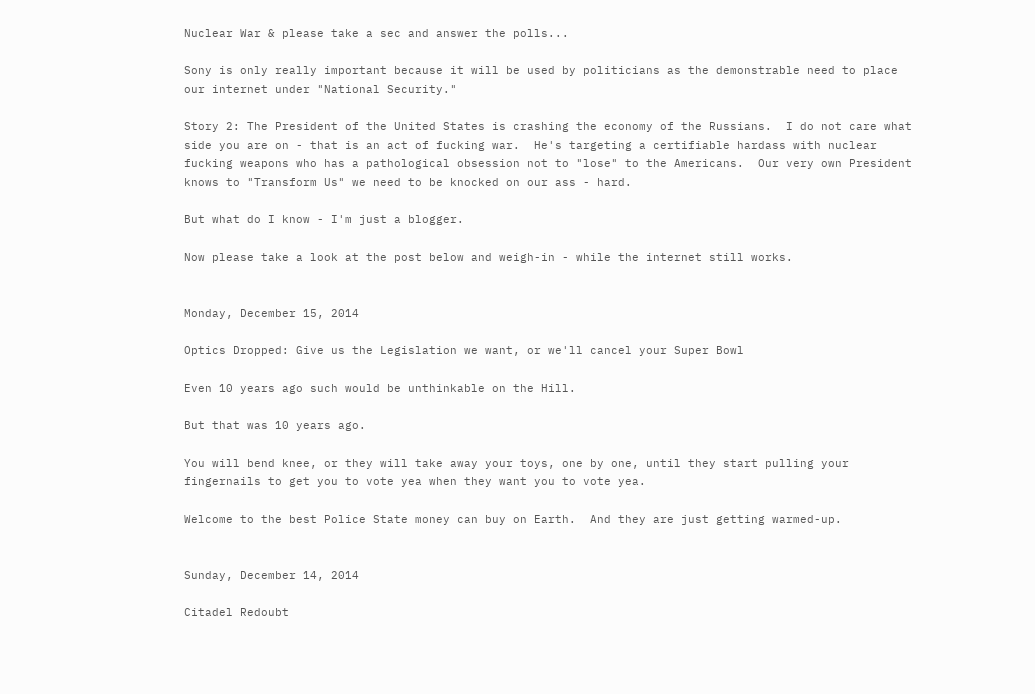Nuclear War & please take a sec and answer the polls...

Sony is only really important because it will be used by politicians as the demonstrable need to place our internet under "National Security."

Story 2: The President of the United States is crashing the economy of the Russians.  I do not care what side you are on - that is an act of fucking war.  He's targeting a certifiable hardass with nuclear fucking weapons who has a pathological obsession not to "lose" to the Americans.  Our very own President knows to "Transform Us" we need to be knocked on our ass - hard.

But what do I know - I'm just a blogger.

Now please take a look at the post below and weigh-in - while the internet still works.


Monday, December 15, 2014

Optics Dropped: Give us the Legislation we want, or we'll cancel your Super Bowl

Even 10 years ago such would be unthinkable on the Hill.

But that was 10 years ago.

You will bend knee, or they will take away your toys, one by one, until they start pulling your fingernails to get you to vote yea when they want you to vote yea.

Welcome to the best Police State money can buy on Earth.  And they are just getting warmed-up.


Sunday, December 14, 2014

Citadel Redoubt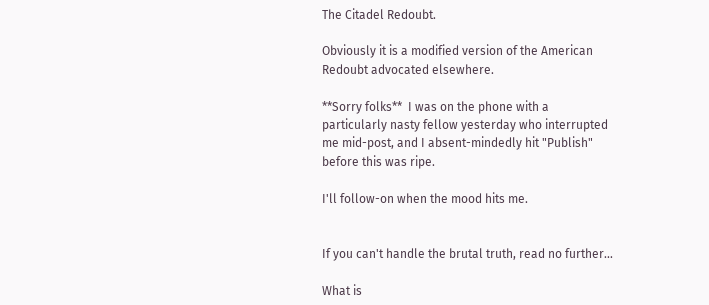The Citadel Redoubt.

Obviously it is a modified version of the American Redoubt advocated elsewhere.

**Sorry folks**  I was on the phone with a particularly nasty fellow yesterday who interrupted me mid-post, and I absent-mindedly hit "Publish" before this was ripe.

I'll follow-on when the mood hits me.


If you can't handle the brutal truth, read no further...

What is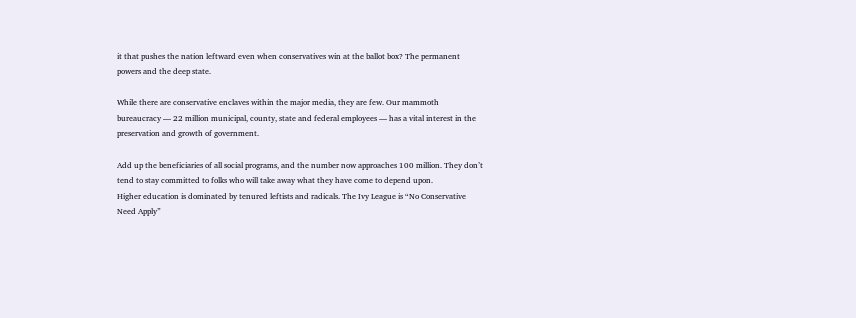it that pushes the nation leftward even when conservatives win at the ballot box? The permanent powers and the deep state.

While there are conservative enclaves within the major media, they are few. Our mammoth bureaucracy — 22 million municipal, county, state and federal employees — has a vital interest in the preservation and growth of government.

Add up the beneficiaries of all social programs, and the number now approaches 100 million. They don’t tend to stay committed to folks who will take away what they have come to depend upon.
Higher education is dominated by tenured leftists and radicals. The Ivy League is “No Conservative Need Apply”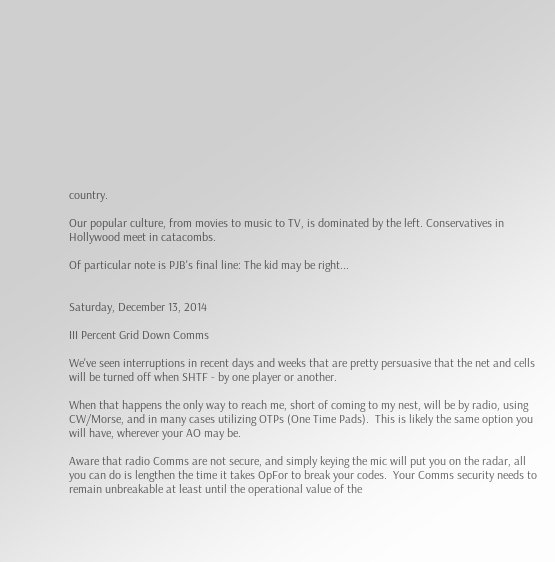country.

Our popular culture, from movies to music to TV, is dominated by the left. Conservatives in Hollywood meet in catacombs.

Of particular note is PJB's final line: The kid may be right...


Saturday, December 13, 2014

III Percent Grid Down Comms

We've seen interruptions in recent days and weeks that are pretty persuasive that the net and cells will be turned off when SHTF - by one player or another.

When that happens the only way to reach me, short of coming to my nest, will be by radio, using CW/Morse, and in many cases utilizing OTPs (One Time Pads).  This is likely the same option you will have, wherever your AO may be.

Aware that radio Comms are not secure, and simply keying the mic will put you on the radar, all you can do is lengthen the time it takes OpFor to break your codes.  Your Comms security needs to remain unbreakable at least until the operational value of the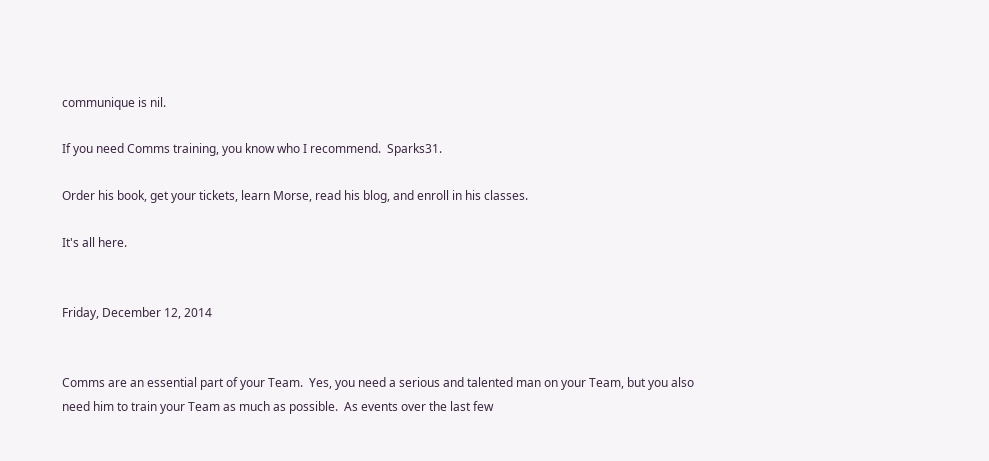communique is nil.

If you need Comms training, you know who I recommend.  Sparks31.

Order his book, get your tickets, learn Morse, read his blog, and enroll in his classes.

It's all here.


Friday, December 12, 2014


Comms are an essential part of your Team.  Yes, you need a serious and talented man on your Team, but you also need him to train your Team as much as possible.  As events over the last few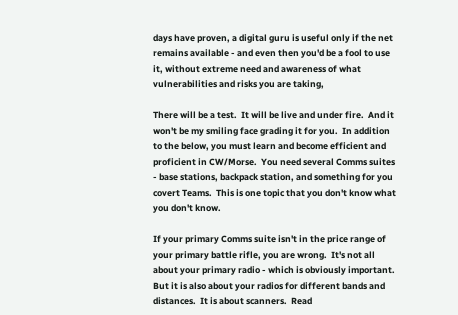days have proven, a digital guru is useful only if the net remains available - and even then you'd be a fool to use it, without extreme need and awareness of what vulnerabilities and risks you are taking,

There will be a test.  It will be live and under fire.  And it won't be my smiling face grading it for you.  In addition to the below, you must learn and become efficient and proficient in CW/Morse.  You need several Comms suites - base stations, backpack station, and something for you covert Teams.  This is one topic that you don't know what you don't know.

If your primary Comms suite isn't in the price range of your primary battle rifle, you are wrong.  It's not all about your primary radio - which is obviously important.  But it is also about your radios for different bands and distances.  It is about scanners.  Read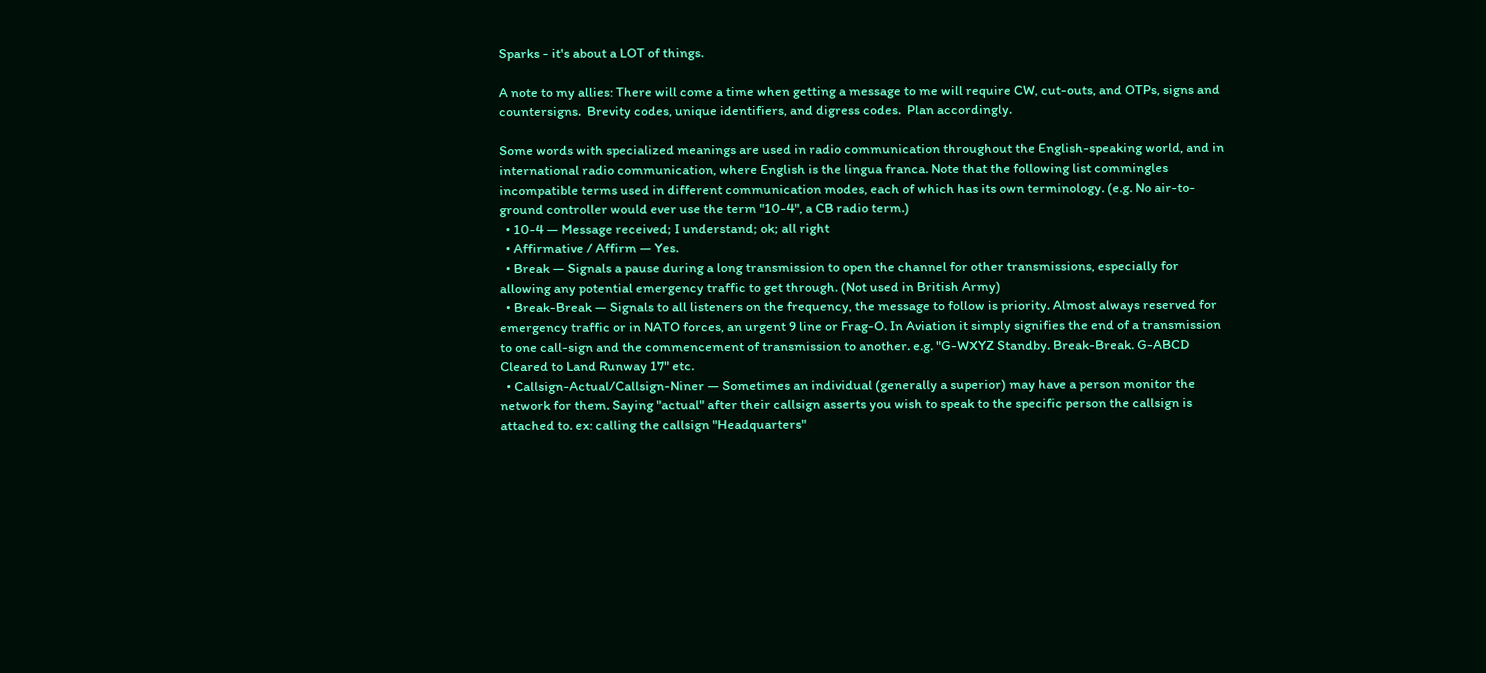Sparks - it's about a LOT of things.

A note to my allies: There will come a time when getting a message to me will require CW, cut-outs, and OTPs, signs and countersigns.  Brevity codes, unique identifiers, and digress codes.  Plan accordingly.

Some words with specialized meanings are used in radio communication throughout the English-speaking world, and in international radio communication, where English is the lingua franca. Note that the following list commingles incompatible terms used in different communication modes, each of which has its own terminology. (e.g. No air-to-ground controller would ever use the term "10-4", a CB radio term.)
  • 10-4 — Message received; I understand; ok; all right
  • Affirmative / Affirm — Yes.
  • Break — Signals a pause during a long transmission to open the channel for other transmissions, especially for allowing any potential emergency traffic to get through. (Not used in British Army)
  • Break-Break — Signals to all listeners on the frequency, the message to follow is priority. Almost always reserved for emergency traffic or in NATO forces, an urgent 9 line or Frag-O. In Aviation it simply signifies the end of a transmission to one call-sign and the commencement of transmission to another. e.g. "G-WXYZ Standby. Break-Break. G-ABCD Cleared to Land Runway 17" etc.
  • Callsign-Actual/Callsign-Niner — Sometimes an individual (generally a superior) may have a person monitor the network for them. Saying "actual" after their callsign asserts you wish to speak to the specific person the callsign is attached to. ex: calling the callsign "Headquarters"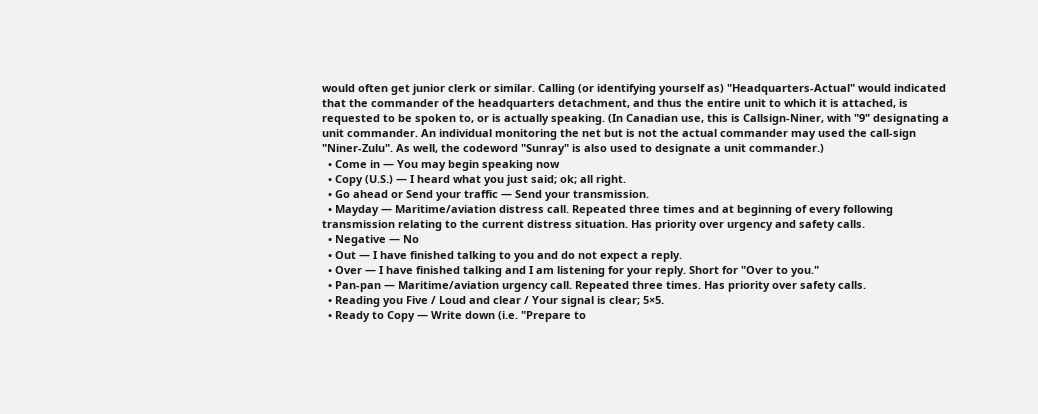would often get junior clerk or similar. Calling (or identifying yourself as) "Headquarters-Actual" would indicated that the commander of the headquarters detachment, and thus the entire unit to which it is attached, is requested to be spoken to, or is actually speaking. (In Canadian use, this is Callsign-Niner, with "9" designating a unit commander. An individual monitoring the net but is not the actual commander may used the call-sign "Niner-Zulu". As well, the codeword "Sunray" is also used to designate a unit commander.)
  • Come in — You may begin speaking now
  • Copy (U.S.) — I heard what you just said; ok; all right.
  • Go ahead or Send your traffic — Send your transmission.
  • Mayday — Maritime/aviation distress call. Repeated three times and at beginning of every following transmission relating to the current distress situation. Has priority over urgency and safety calls.
  • Negative — No
  • Out — I have finished talking to you and do not expect a reply.
  • Over — I have finished talking and I am listening for your reply. Short for "Over to you."
  • Pan-pan — Maritime/aviation urgency call. Repeated three times. Has priority over safety calls.
  • Reading you Five / Loud and clear / Your signal is clear; 5×5.
  • Ready to Copy — Write down (i.e. "Prepare to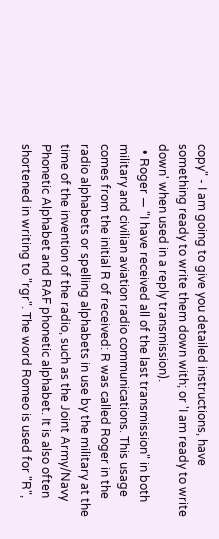copy" - I am going to give you detailed instructions, have something ready to write them down with; or 'I am ready to write down' when used in a reply transmission).
  • Roger — "I have received all of the last transmission" in both military and civilian aviation radio communications. This usage comes from the initial R of received: R was called Roger in the radio alphabets or spelling alphabets in use by the military at the time of the invention of the radio, such as the Joint Army/Navy Phonetic Alphabet and RAF phonetic alphabet. It is also often shortened in writing to "rgr". The word Romeo is used for "R",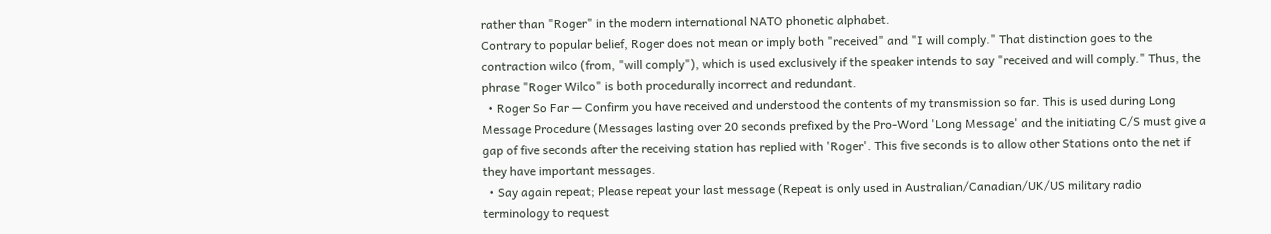rather than "Roger" in the modern international NATO phonetic alphabet.
Contrary to popular belief, Roger does not mean or imply both "received" and "I will comply." That distinction goes to the contraction wilco (from, "will comply"), which is used exclusively if the speaker intends to say "received and will comply." Thus, the phrase "Roger Wilco" is both procedurally incorrect and redundant.
  • Roger So Far — Confirm you have received and understood the contents of my transmission so far. This is used during Long Message Procedure (Messages lasting over 20 seconds prefixed by the Pro-Word 'Long Message' and the initiating C/S must give a gap of five seconds after the receiving station has replied with 'Roger'. This five seconds is to allow other Stations onto the net if they have important messages.
  • Say again repeat; Please repeat your last message (Repeat is only used in Australian/Canadian/UK/US military radio terminology to request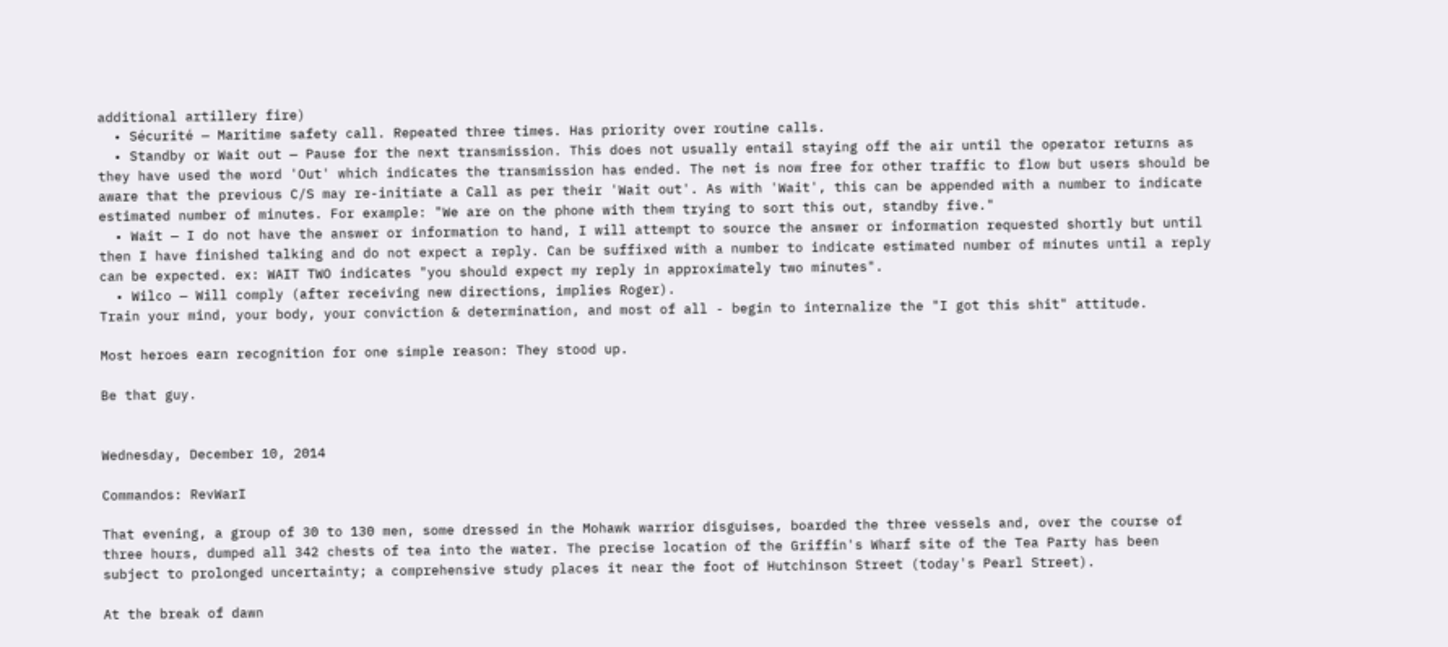additional artillery fire)
  • Sécurité — Maritime safety call. Repeated three times. Has priority over routine calls.
  • Standby or Wait out — Pause for the next transmission. This does not usually entail staying off the air until the operator returns as they have used the word 'Out' which indicates the transmission has ended. The net is now free for other traffic to flow but users should be aware that the previous C/S may re-initiate a Call as per their 'Wait out'. As with 'Wait', this can be appended with a number to indicate estimated number of minutes. For example: "We are on the phone with them trying to sort this out, standby five."
  • Wait — I do not have the answer or information to hand, I will attempt to source the answer or information requested shortly but until then I have finished talking and do not expect a reply. Can be suffixed with a number to indicate estimated number of minutes until a reply can be expected. ex: WAIT TWO indicates "you should expect my reply in approximately two minutes".
  • Wilco — Will comply (after receiving new directions, implies Roger).
Train your mind, your body, your conviction & determination, and most of all - begin to internalize the "I got this shit" attitude.

Most heroes earn recognition for one simple reason: They stood up.

Be that guy.


Wednesday, December 10, 2014

Commandos: RevWarI

That evening, a group of 30 to 130 men, some dressed in the Mohawk warrior disguises, boarded the three vessels and, over the course of three hours, dumped all 342 chests of tea into the water. The precise location of the Griffin's Wharf site of the Tea Party has been subject to prolonged uncertainty; a comprehensive study places it near the foot of Hutchinson Street (today's Pearl Street).

At the break of dawn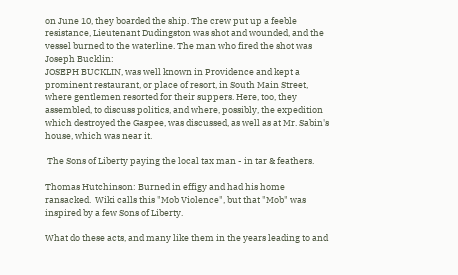on June 10, they boarded the ship. The crew put up a feeble resistance, Lieutenant Dudingston was shot and wounded, and the vessel burned to the waterline. The man who fired the shot was Joseph Bucklin:
JOSEPH BUCKLIN, was well known in Providence and kept a prominent restaurant, or place of resort, in South Main Street, where gentlemen resorted for their suppers. Here, too, they assembled, to discuss politics, and where, possibly, the expedition which destroyed the Gaspee, was discussed, as well as at Mr. Sabin's house, which was near it.

 The Sons of Liberty paying the local tax man - in tar & feathers.

Thomas Hutchinson: Burned in effigy and had his home ransacked.  Wiki calls this "Mob Violence", but that "Mob" was inspired by a few Sons of Liberty.

What do these acts, and many like them in the years leading to and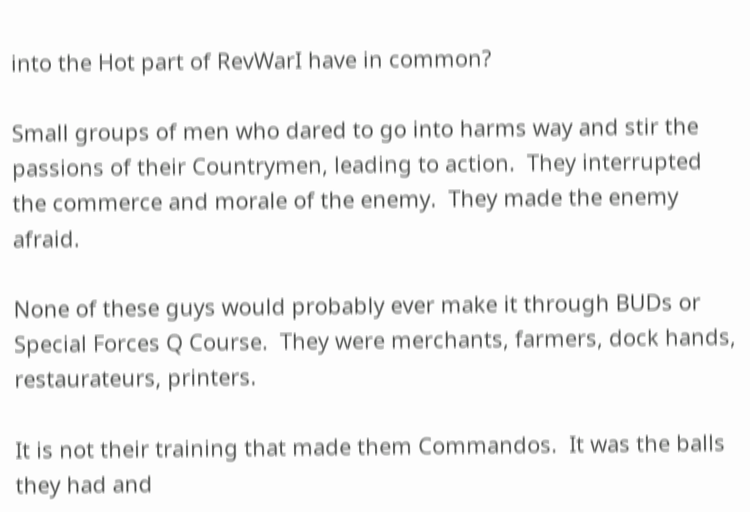into the Hot part of RevWarI have in common?

Small groups of men who dared to go into harms way and stir the passions of their Countrymen, leading to action.  They interrupted the commerce and morale of the enemy.  They made the enemy afraid.

None of these guys would probably ever make it through BUDs or Special Forces Q Course.  They were merchants, farmers, dock hands, restaurateurs, printers.

It is not their training that made them Commandos.  It was the balls they had and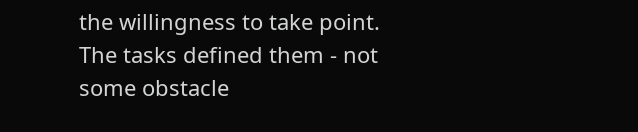the willingness to take point.  The tasks defined them - not some obstacle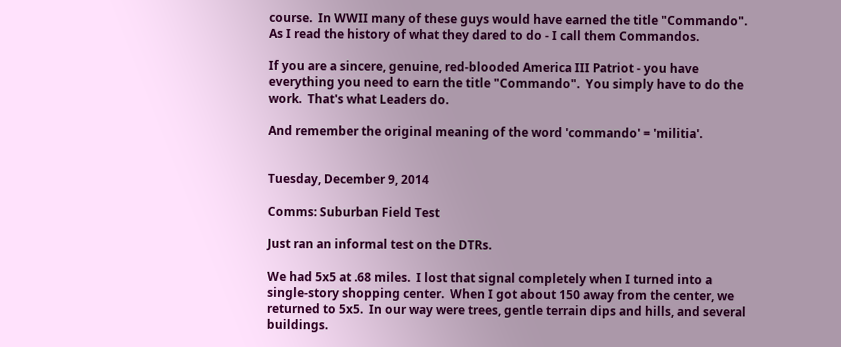course.  In WWII many of these guys would have earned the title "Commando".  As I read the history of what they dared to do - I call them Commandos.

If you are a sincere, genuine, red-blooded America III Patriot - you have everything you need to earn the title "Commando".  You simply have to do the work.  That's what Leaders do.

And remember the original meaning of the word 'commando' = 'militia'.


Tuesday, December 9, 2014

Comms: Suburban Field Test

Just ran an informal test on the DTRs.

We had 5x5 at .68 miles.  I lost that signal completely when I turned into a single-story shopping center.  When I got about 150 away from the center, we returned to 5x5.  In our way were trees, gentle terrain dips and hills, and several buildings.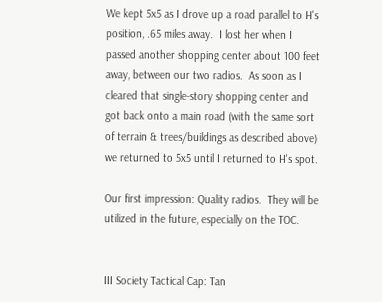We kept 5x5 as I drove up a road parallel to H's position, .65 miles away.  I lost her when I passed another shopping center about 100 feet away, between our two radios.  As soon as I cleared that single-story shopping center and got back onto a main road (with the same sort of terrain & trees/buildings as described above) we returned to 5x5 until I returned to H's spot.

Our first impression: Quality radios.  They will be utilized in the future, especially on the TOC.


III Society Tactical Cap: Tan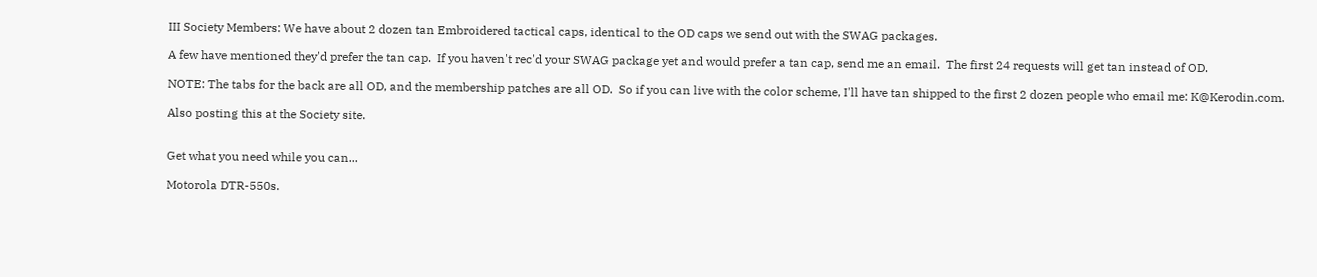III Society Members: We have about 2 dozen tan Embroidered tactical caps, identical to the OD caps we send out with the SWAG packages.

A few have mentioned they'd prefer the tan cap.  If you haven't rec'd your SWAG package yet and would prefer a tan cap, send me an email.  The first 24 requests will get tan instead of OD.

NOTE: The tabs for the back are all OD, and the membership patches are all OD.  So if you can live with the color scheme, I'll have tan shipped to the first 2 dozen people who email me: K@Kerodin.com.

Also posting this at the Society site.


Get what you need while you can...

Motorola DTR-550s.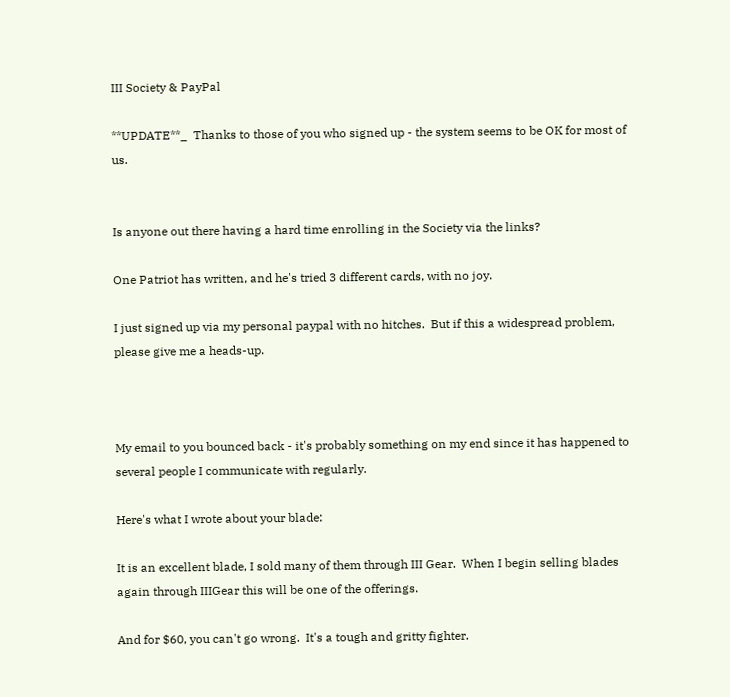III Society & PayPal

**UPDATE**_  Thanks to those of you who signed up - the system seems to be OK for most of us.


Is anyone out there having a hard time enrolling in the Society via the links?

One Patriot has written, and he's tried 3 different cards, with no joy.

I just signed up via my personal paypal with no hitches.  But if this a widespread problem, please give me a heads-up.



My email to you bounced back - it's probably something on my end since it has happened to several people I communicate with regularly.

Here's what I wrote about your blade:

It is an excellent blade, I sold many of them through III Gear.  When I begin selling blades again through IIIGear this will be one of the offerings.

And for $60, you can't go wrong.  It's a tough and gritty fighter.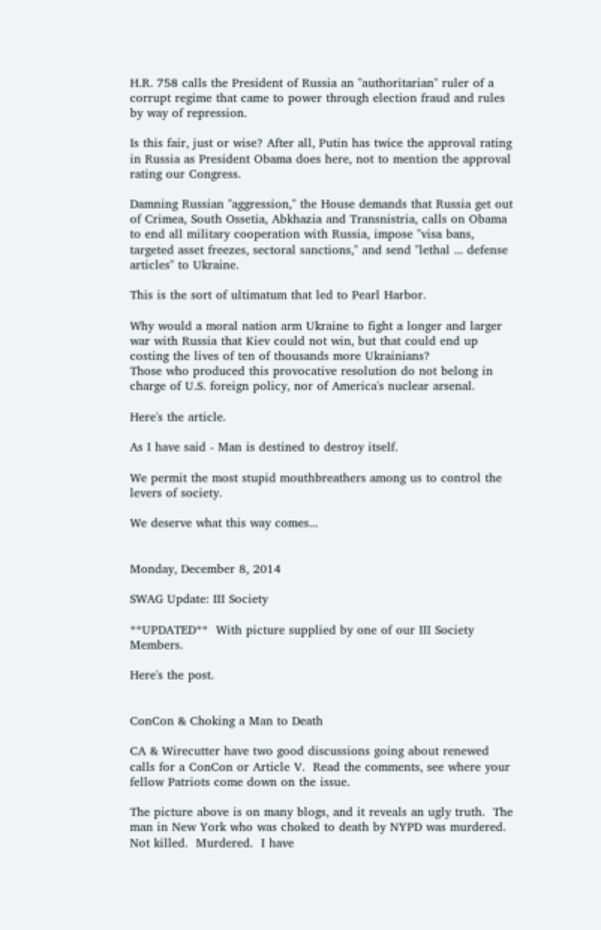H.R. 758 calls the President of Russia an "authoritarian" ruler of a corrupt regime that came to power through election fraud and rules by way of repression.

Is this fair, just or wise? After all, Putin has twice the approval rating in Russia as President Obama does here, not to mention the approval rating our Congress.

Damning Russian "aggression," the House demands that Russia get out of Crimea, South Ossetia, Abkhazia and Transnistria, calls on Obama to end all military cooperation with Russia, impose "visa bans, targeted asset freezes, sectoral sanctions," and send "lethal ... defense articles" to Ukraine.

This is the sort of ultimatum that led to Pearl Harbor.

Why would a moral nation arm Ukraine to fight a longer and larger war with Russia that Kiev could not win, but that could end up costing the lives of ten of thousands more Ukrainians?
Those who produced this provocative resolution do not belong in charge of U.S. foreign policy, nor of America's nuclear arsenal.

Here's the article.

As I have said - Man is destined to destroy itself.

We permit the most stupid mouthbreathers among us to control the levers of society.

We deserve what this way comes...


Monday, December 8, 2014

SWAG Update: III Society

**UPDATED**  With picture supplied by one of our III Society Members.

Here's the post.


ConCon & Choking a Man to Death

CA & Wirecutter have two good discussions going about renewed calls for a ConCon or Article V.  Read the comments, see where your fellow Patriots come down on the issue.

The picture above is on many blogs, and it reveals an ugly truth.  The man in New York who was choked to death by NYPD was murdered.  Not killed.  Murdered.  I have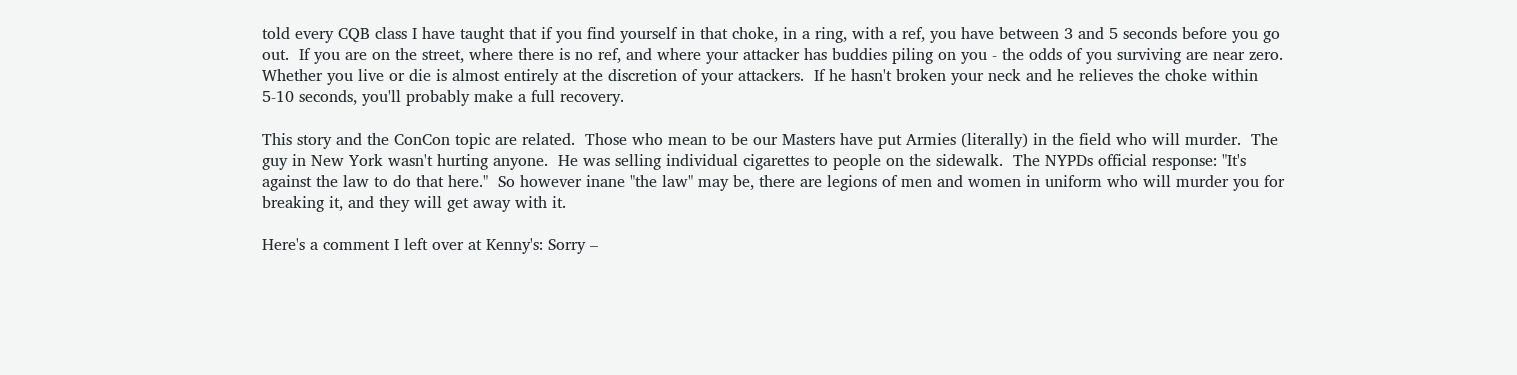told every CQB class I have taught that if you find yourself in that choke, in a ring, with a ref, you have between 3 and 5 seconds before you go out.  If you are on the street, where there is no ref, and where your attacker has buddies piling on you - the odds of you surviving are near zero.  Whether you live or die is almost entirely at the discretion of your attackers.  If he hasn't broken your neck and he relieves the choke within 5-10 seconds, you'll probably make a full recovery.

This story and the ConCon topic are related.  Those who mean to be our Masters have put Armies (literally) in the field who will murder.  The guy in New York wasn't hurting anyone.  He was selling individual cigarettes to people on the sidewalk.  The NYPDs official response: "It's against the law to do that here."  So however inane "the law" may be, there are legions of men and women in uniform who will murder you for breaking it, and they will get away with it.

Here's a comment I left over at Kenny's: Sorry –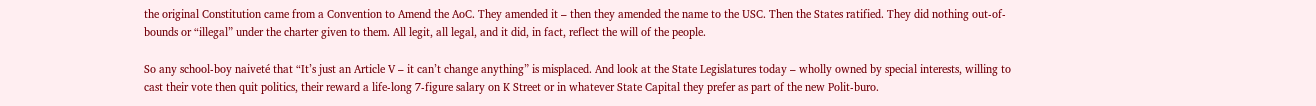the original Constitution came from a Convention to Amend the AoC. They amended it – then they amended the name to the USC. Then the States ratified. They did nothing out-of-bounds or “illegal” under the charter given to them. All legit, all legal, and it did, in fact, reflect the will of the people.

So any school-boy naiveté that “It’s just an Article V – it can’t change anything” is misplaced. And look at the State Legislatures today – wholly owned by special interests, willing to cast their vote then quit politics, their reward a life-long 7-figure salary on K Street or in whatever State Capital they prefer as part of the new Polit-buro.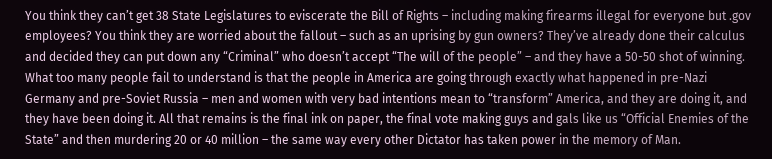You think they can’t get 38 State Legislatures to eviscerate the Bill of Rights – including making firearms illegal for everyone but .gov employees? You think they are worried about the fallout – such as an uprising by gun owners? They’ve already done their calculus and decided they can put down any “Criminal” who doesn’t accept “The will of the people” – and they have a 50-50 shot of winning.
What too many people fail to understand is that the people in America are going through exactly what happened in pre-Nazi Germany and pre-Soviet Russia – men and women with very bad intentions mean to “transform” America, and they are doing it, and they have been doing it. All that remains is the final ink on paper, the final vote making guys and gals like us “Official Enemies of the State” and then murdering 20 or 40 million – the same way every other Dictator has taken power in the memory of Man.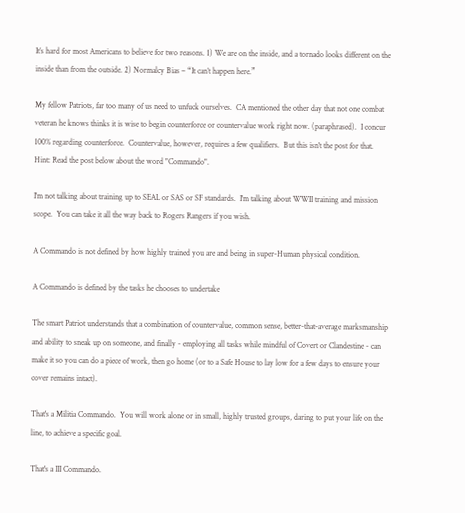It’s hard for most Americans to believe for two reasons. 1) We are on the inside, and a tornado looks different on the inside than from the outside. 2) Normalcy Bias – “It can’t happen here.”

My fellow Patriots, far too many of us need to unfuck ourselves.  CA mentioned the other day that not one combat veteran he knows thinks it is wise to begin counterforce or countervalue work right now. (paraphrased).  I concur 100% regarding counterforce.  Countervalue, however, requires a few qualifiers.  But this isn't the post for that.  Hint: Read the post below about the word "Commando".

I'm not talking about training up to SEAL or SAS or SF standards.  I'm talking about WWII training and mission scope.  You can take it all the way back to Rogers Rangers if you wish.

A Commando is not defined by how highly trained you are and being in super-Human physical condition.

A Commando is defined by the tasks he chooses to undertake

The smart Patriot understands that a combination of countervalue, common sense, better-that-average marksmanship and ability to sneak up on someone, and finally - employing all tasks while mindful of Covert or Clandestine - can make it so you can do a piece of work, then go home (or to a Safe House to lay low for a few days to ensure your cover remains intact).

That's a Militia Commando.  You will work alone or in small, highly trusted groups, daring to put your life on the line, to achieve a specific goal.

That's a III Commando.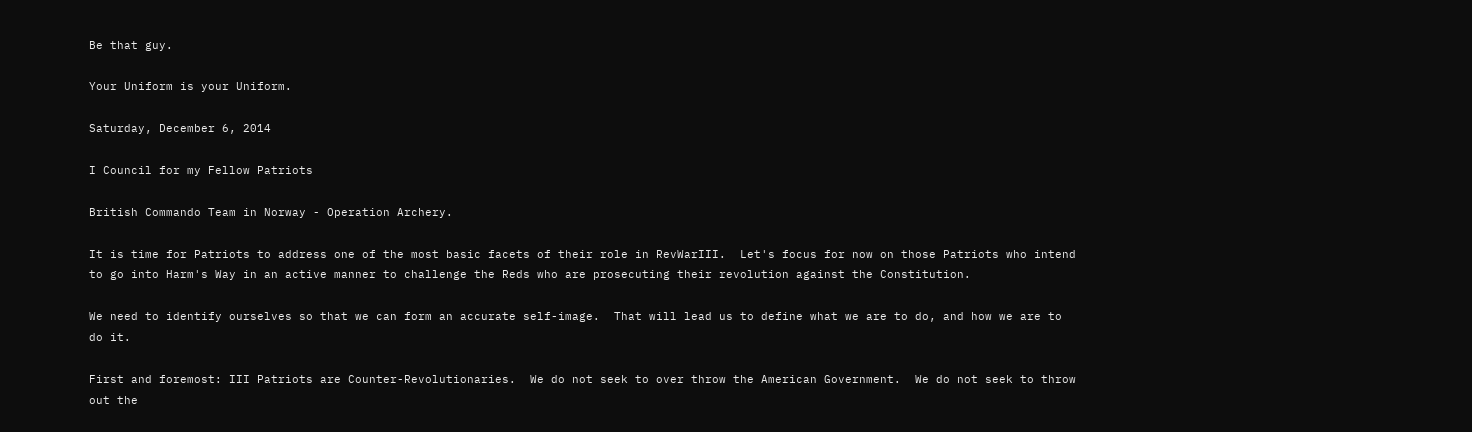Be that guy.

Your Uniform is your Uniform.

Saturday, December 6, 2014

I Council for my Fellow Patriots

British Commando Team in Norway - Operation Archery.

It is time for Patriots to address one of the most basic facets of their role in RevWarIII.  Let's focus for now on those Patriots who intend to go into Harm's Way in an active manner to challenge the Reds who are prosecuting their revolution against the Constitution.

We need to identify ourselves so that we can form an accurate self-image.  That will lead us to define what we are to do, and how we are to do it.

First and foremost: III Patriots are Counter-Revolutionaries.  We do not seek to over throw the American Government.  We do not seek to throw out the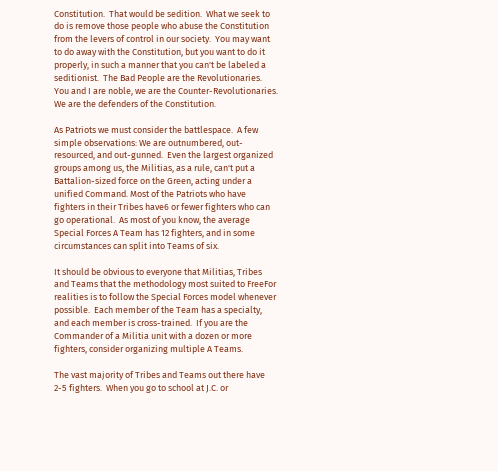Constitution.  That would be sedition.  What we seek to do is remove those people who abuse the Constitution from the levers of control in our society.  You may want to do away with the Constitution, but you want to do it properly, in such a manner that you can't be labeled a seditionist.  The Bad People are the Revolutionaries. You and I are noble, we are the Counter-Revolutionaries.  We are the defenders of the Constitution.

As Patriots we must consider the battlespace.  A few simple observations: We are outnumbered, out-resourced, and out-gunned.  Even the largest organized groups among us, the Militias, as a rule, can't put a Battalion-sized force on the Green, acting under a unified Command. Most of the Patriots who have fighters in their Tribes have6 or fewer fighters who can go operational.  As most of you know, the average Special Forces A Team has 12 fighters, and in some circumstances can split into Teams of six.

It should be obvious to everyone that Militias, Tribes and Teams that the methodology most suited to FreeFor realities is to follow the Special Forces model whenever possible.  Each member of the Team has a specialty, and each member is cross-trained.  If you are the Commander of a Militia unit with a dozen or more fighters, consider organizing multiple A Teams.

The vast majority of Tribes and Teams out there have 2-5 fighters.  When you go to school at J.C. or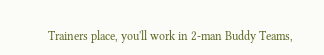Trainers place, you'll work in 2-man Buddy Teams,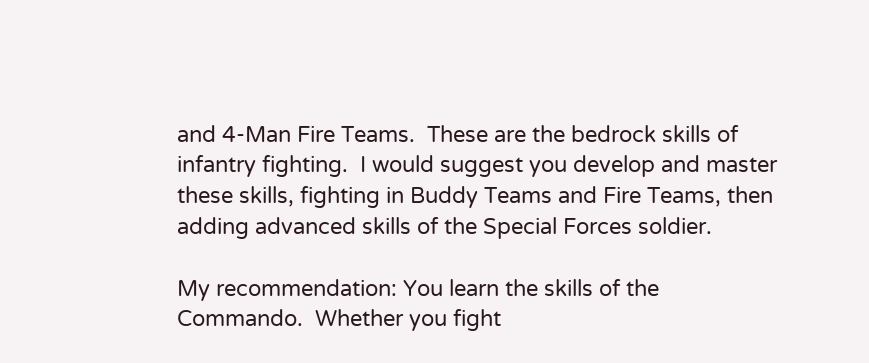and 4-Man Fire Teams.  These are the bedrock skills of infantry fighting.  I would suggest you develop and master these skills, fighting in Buddy Teams and Fire Teams, then adding advanced skills of the Special Forces soldier.

My recommendation: You learn the skills of the Commando.  Whether you fight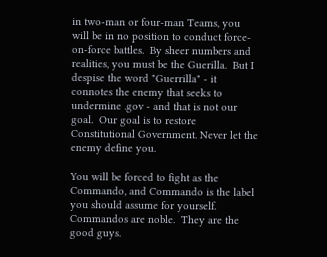in two-man or four-man Teams, you will be in no position to conduct force-on-force battles.  By sheer numbers and realities, you must be the Guerilla.  But I despise the word "Guerrilla" - it connotes the enemy that seeks to undermine .gov - and that is not our goal.  Our goal is to restore Constitutional Government. Never let the enemy define you.

You will be forced to fight as the Commando, and Commando is the label you should assume for yourself.  Commandos are noble.  They are the good guys.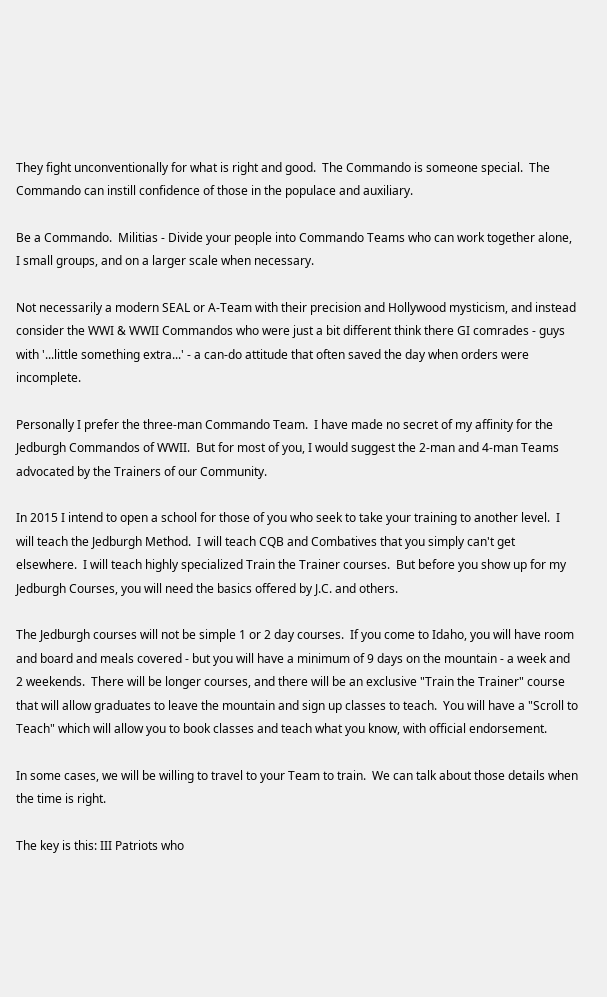They fight unconventionally for what is right and good.  The Commando is someone special.  The Commando can instill confidence of those in the populace and auxiliary.

Be a Commando.  Militias - Divide your people into Commando Teams who can work together alone, I small groups, and on a larger scale when necessary.

Not necessarily a modern SEAL or A-Team with their precision and Hollywood mysticism, and instead consider the WWI & WWII Commandos who were just a bit different think there GI comrades - guys with '...little something extra...' - a can-do attitude that often saved the day when orders were incomplete.

Personally I prefer the three-man Commando Team.  I have made no secret of my affinity for the Jedburgh Commandos of WWII.  But for most of you, I would suggest the 2-man and 4-man Teams advocated by the Trainers of our Community.

In 2015 I intend to open a school for those of you who seek to take your training to another level.  I will teach the Jedburgh Method.  I will teach CQB and Combatives that you simply can't get elsewhere.  I will teach highly specialized Train the Trainer courses.  But before you show up for my Jedburgh Courses, you will need the basics offered by J.C. and others.

The Jedburgh courses will not be simple 1 or 2 day courses.  If you come to Idaho, you will have room and board and meals covered - but you will have a minimum of 9 days on the mountain - a week and 2 weekends.  There will be longer courses, and there will be an exclusive "Train the Trainer" course that will allow graduates to leave the mountain and sign up classes to teach.  You will have a "Scroll to Teach" which will allow you to book classes and teach what you know, with official endorsement.

In some cases, we will be willing to travel to your Team to train.  We can talk about those details when the time is right.

The key is this: III Patriots who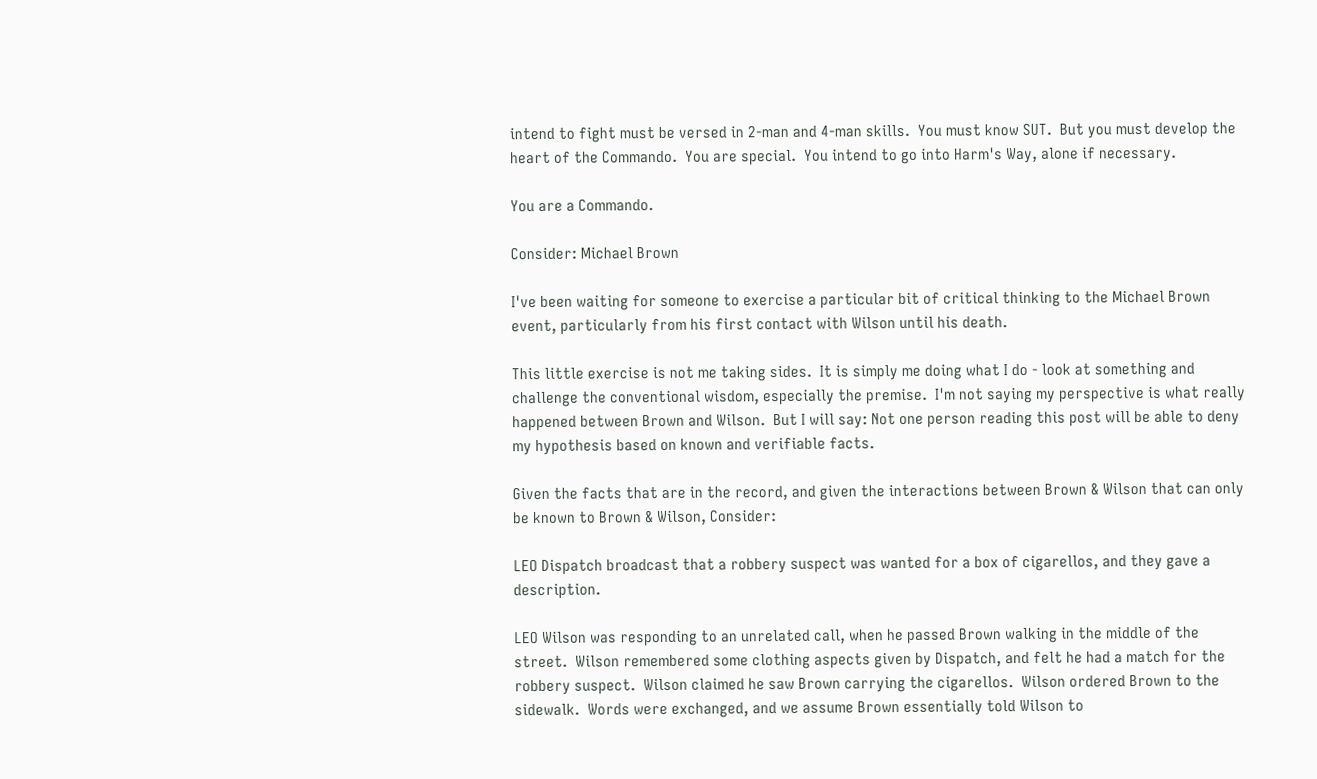intend to fight must be versed in 2-man and 4-man skills.  You must know SUT.  But you must develop the heart of the Commando.  You are special.  You intend to go into Harm's Way, alone if necessary.

You are a Commando.

Consider: Michael Brown

I've been waiting for someone to exercise a particular bit of critical thinking to the Michael Brown event, particularly from his first contact with Wilson until his death.

This little exercise is not me taking sides.  It is simply me doing what I do - look at something and challenge the conventional wisdom, especially the premise.  I'm not saying my perspective is what really happened between Brown and Wilson.  But I will say: Not one person reading this post will be able to deny my hypothesis based on known and verifiable facts.

Given the facts that are in the record, and given the interactions between Brown & Wilson that can only be known to Brown & Wilson, Consider:

LEO Dispatch broadcast that a robbery suspect was wanted for a box of cigarellos, and they gave a description.

LEO Wilson was responding to an unrelated call, when he passed Brown walking in the middle of the street.  Wilson remembered some clothing aspects given by Dispatch, and felt he had a match for the robbery suspect.  Wilson claimed he saw Brown carrying the cigarellos.  Wilson ordered Brown to the sidewalk.  Words were exchanged, and we assume Brown essentially told Wilson to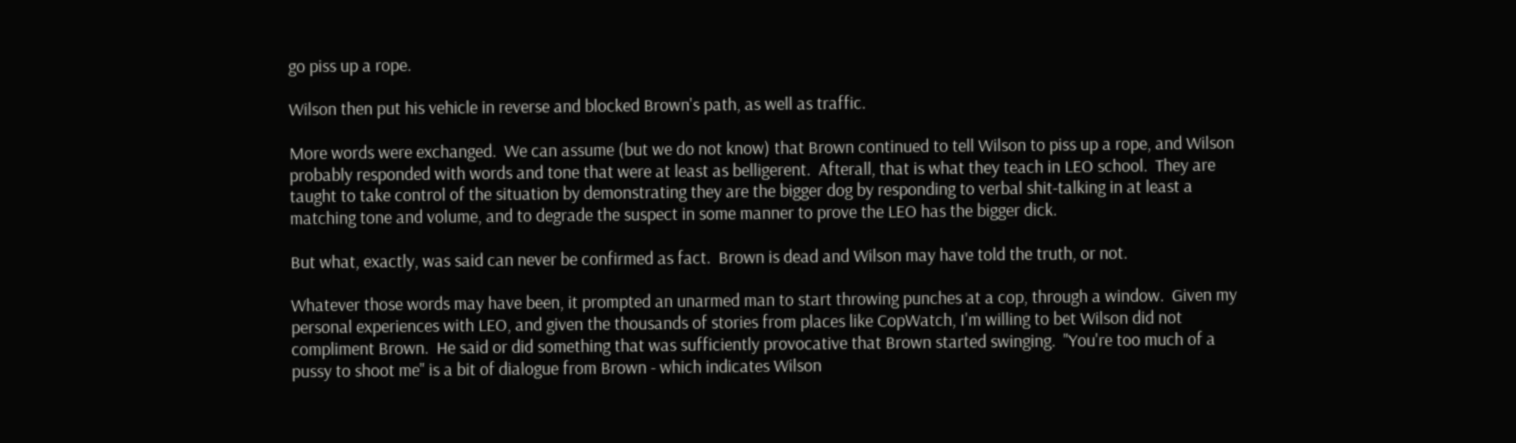go piss up a rope.

Wilson then put his vehicle in reverse and blocked Brown's path, as well as traffic.

More words were exchanged.  We can assume (but we do not know) that Brown continued to tell Wilson to piss up a rope, and Wilson probably responded with words and tone that were at least as belligerent.  Afterall, that is what they teach in LEO school.  They are taught to take control of the situation by demonstrating they are the bigger dog by responding to verbal shit-talking in at least a matching tone and volume, and to degrade the suspect in some manner to prove the LEO has the bigger dick.

But what, exactly, was said can never be confirmed as fact.  Brown is dead and Wilson may have told the truth, or not.

Whatever those words may have been, it prompted an unarmed man to start throwing punches at a cop, through a window.  Given my personal experiences with LEO, and given the thousands of stories from places like CopWatch, I'm willing to bet Wilson did not compliment Brown.  He said or did something that was sufficiently provocative that Brown started swinging.  "You're too much of a pussy to shoot me" is a bit of dialogue from Brown - which indicates Wilson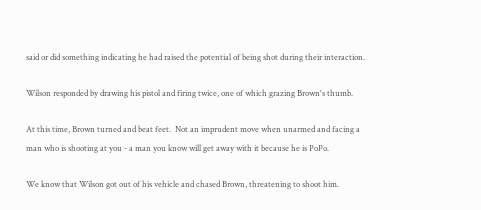said or did something indicating he had raised the potential of being shot during their interaction.

Wilson responded by drawing his pistol and firing twice, one of which grazing Brown's thumb.

At this time, Brown turned and beat feet.  Not an imprudent move when unarmed and facing a man who is shooting at you - a man you know will get away with it because he is PoPo.

We know that Wilson got out of his vehicle and chased Brown, threatening to shoot him.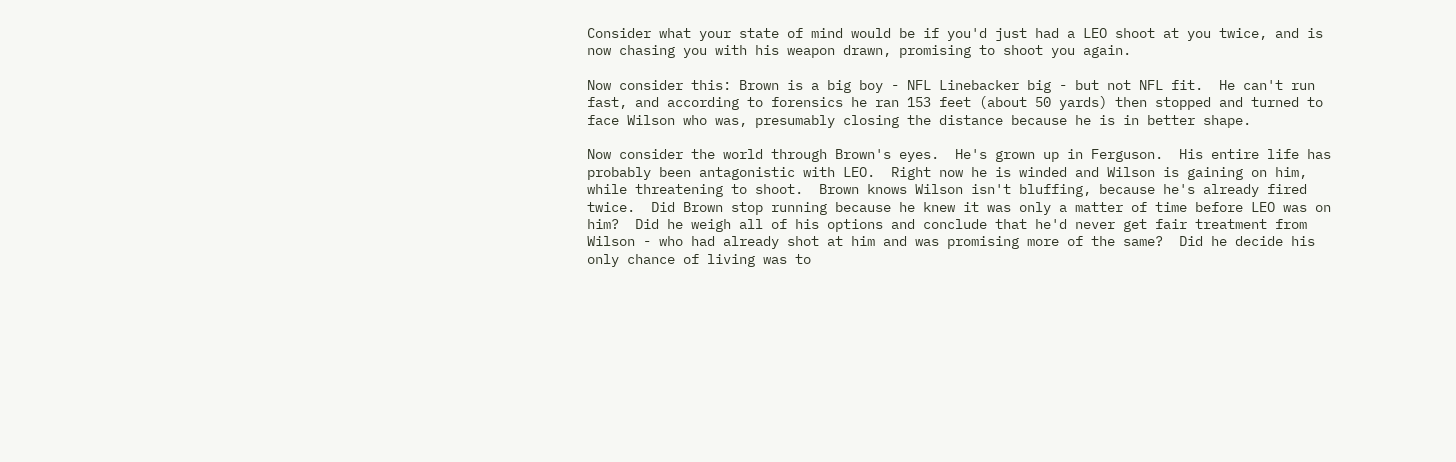Consider what your state of mind would be if you'd just had a LEO shoot at you twice, and is now chasing you with his weapon drawn, promising to shoot you again.

Now consider this: Brown is a big boy - NFL Linebacker big - but not NFL fit.  He can't run fast, and according to forensics he ran 153 feet (about 50 yards) then stopped and turned to face Wilson who was, presumably closing the distance because he is in better shape.

Now consider the world through Brown's eyes.  He's grown up in Ferguson.  His entire life has probably been antagonistic with LEO.  Right now he is winded and Wilson is gaining on him, while threatening to shoot.  Brown knows Wilson isn't bluffing, because he's already fired twice.  Did Brown stop running because he knew it was only a matter of time before LEO was on him?  Did he weigh all of his options and conclude that he'd never get fair treatment from Wilson - who had already shot at him and was promising more of the same?  Did he decide his only chance of living was to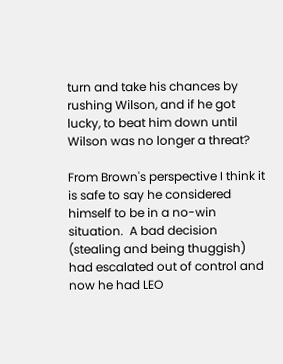turn and take his chances by rushing Wilson, and if he got lucky, to beat him down until Wilson was no longer a threat?

From Brown's perspective I think it is safe to say he considered himself to be in a no-win situation.  A bad decision (stealing and being thuggish) had escalated out of control and now he had LEO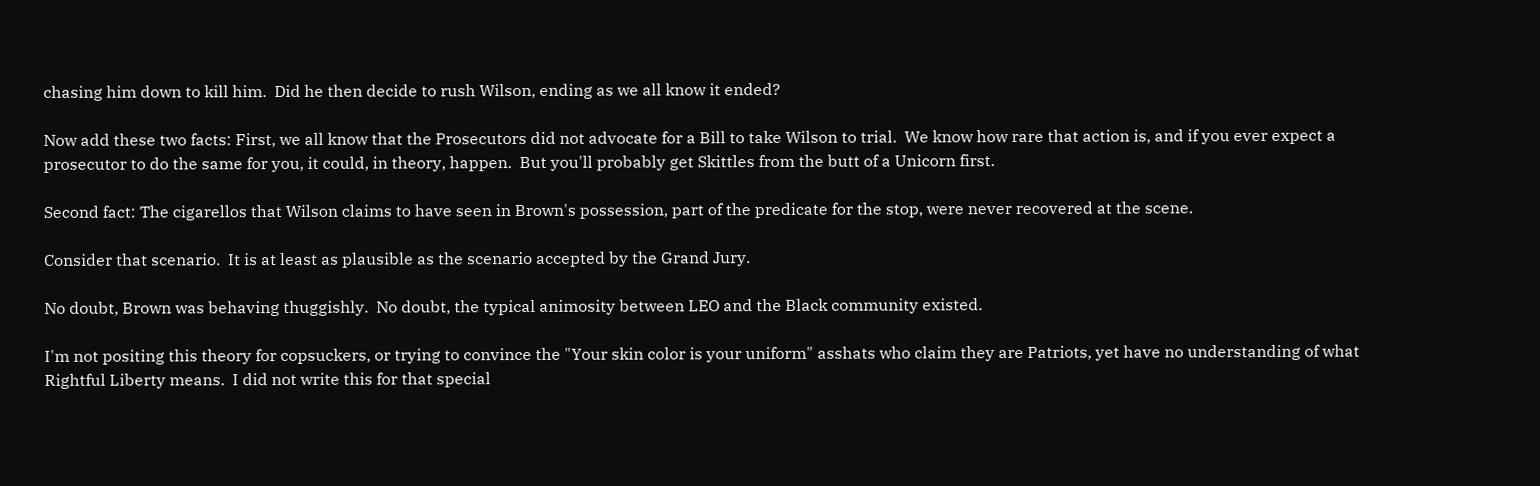chasing him down to kill him.  Did he then decide to rush Wilson, ending as we all know it ended?

Now add these two facts: First, we all know that the Prosecutors did not advocate for a Bill to take Wilson to trial.  We know how rare that action is, and if you ever expect a prosecutor to do the same for you, it could, in theory, happen.  But you'll probably get Skittles from the butt of a Unicorn first.

Second fact: The cigarellos that Wilson claims to have seen in Brown's possession, part of the predicate for the stop, were never recovered at the scene.

Consider that scenario.  It is at least as plausible as the scenario accepted by the Grand Jury.

No doubt, Brown was behaving thuggishly.  No doubt, the typical animosity between LEO and the Black community existed.

I'm not positing this theory for copsuckers, or trying to convince the "Your skin color is your uniform" asshats who claim they are Patriots, yet have no understanding of what Rightful Liberty means.  I did not write this for that special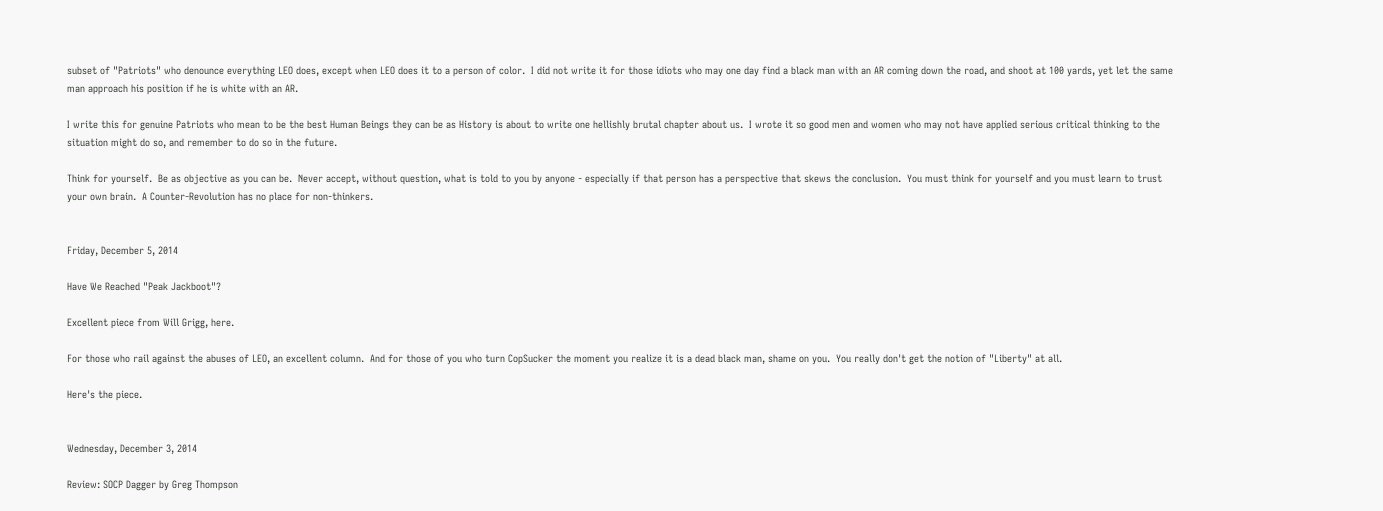subset of "Patriots" who denounce everything LEO does, except when LEO does it to a person of color.  I did not write it for those idiots who may one day find a black man with an AR coming down the road, and shoot at 100 yards, yet let the same man approach his position if he is white with an AR.

I write this for genuine Patriots who mean to be the best Human Beings they can be as History is about to write one hellishly brutal chapter about us.  I wrote it so good men and women who may not have applied serious critical thinking to the situation might do so, and remember to do so in the future.

Think for yourself.  Be as objective as you can be.  Never accept, without question, what is told to you by anyone - especially if that person has a perspective that skews the conclusion.  You must think for yourself and you must learn to trust your own brain.  A Counter-Revolution has no place for non-thinkers.


Friday, December 5, 2014

Have We Reached "Peak Jackboot"?

Excellent piece from Will Grigg, here.

For those who rail against the abuses of LEO, an excellent column.  And for those of you who turn CopSucker the moment you realize it is a dead black man, shame on you.  You really don't get the notion of "Liberty" at all.

Here's the piece.


Wednesday, December 3, 2014

Review: SOCP Dagger by Greg Thompson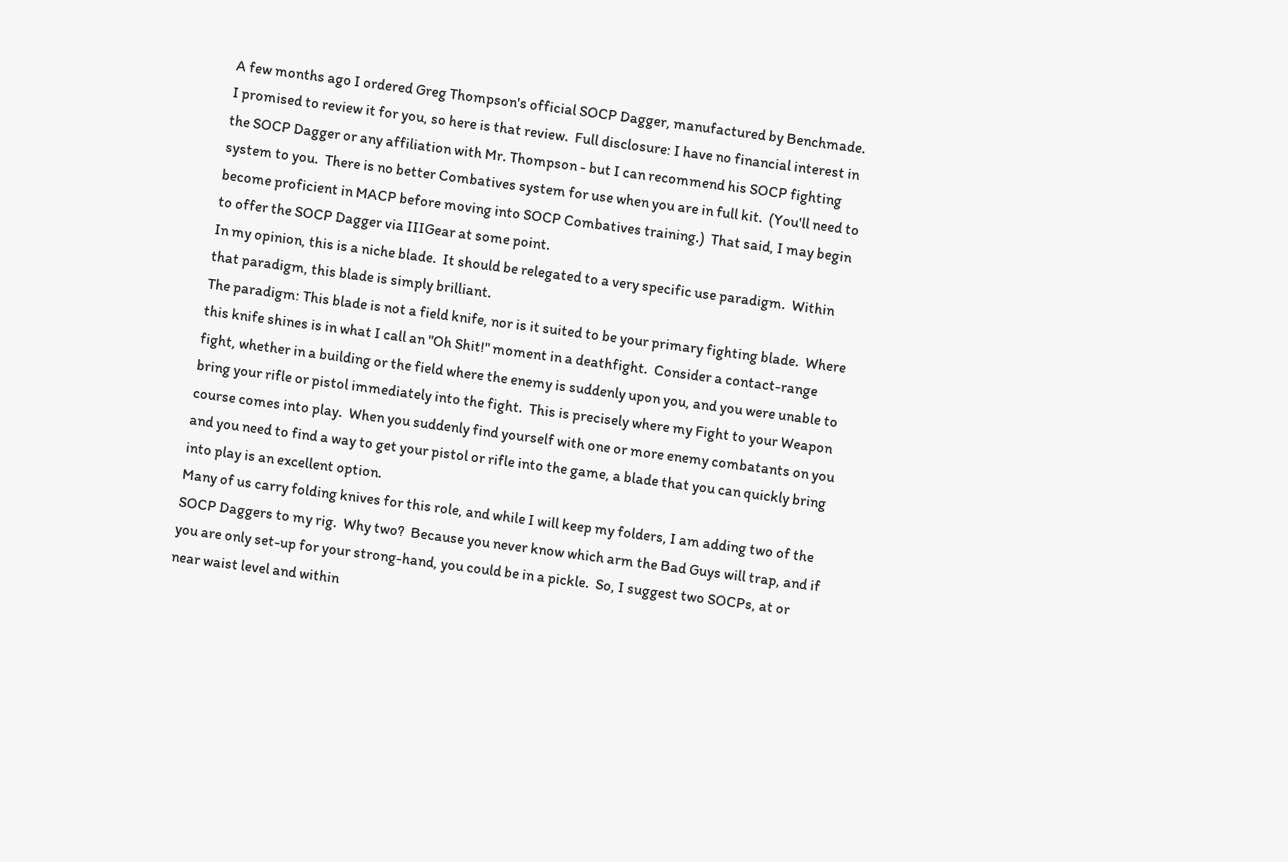A few months ago I ordered Greg Thompson's official SOCP Dagger, manufactured by Benchmade.
I promised to review it for you, so here is that review.  Full disclosure: I have no financial interest in the SOCP Dagger or any affiliation with Mr. Thompson - but I can recommend his SOCP fighting system to you.  There is no better Combatives system for use when you are in full kit.  (You'll need to become proficient in MACP before moving into SOCP Combatives training.)  That said, I may begin to offer the SOCP Dagger via IIIGear at some point.
In my opinion, this is a niche blade.  It should be relegated to a very specific use paradigm.  Within that paradigm, this blade is simply brilliant.
The paradigm: This blade is not a field knife, nor is it suited to be your primary fighting blade.  Where this knife shines is in what I call an "Oh Shit!" moment in a deathfight.  Consider a contact-range fight, whether in a building or the field where the enemy is suddenly upon you, and you were unable to bring your rifle or pistol immediately into the fight.  This is precisely where my Fight to your Weapon course comes into play.  When you suddenly find yourself with one or more enemy combatants on you and you need to find a way to get your pistol or rifle into the game, a blade that you can quickly bring into play is an excellent option.
Many of us carry folding knives for this role, and while I will keep my folders, I am adding two of the SOCP Daggers to my rig.  Why two?  Because you never know which arm the Bad Guys will trap, and if you are only set-up for your strong-hand, you could be in a pickle.  So, I suggest two SOCPs, at or near waist level and within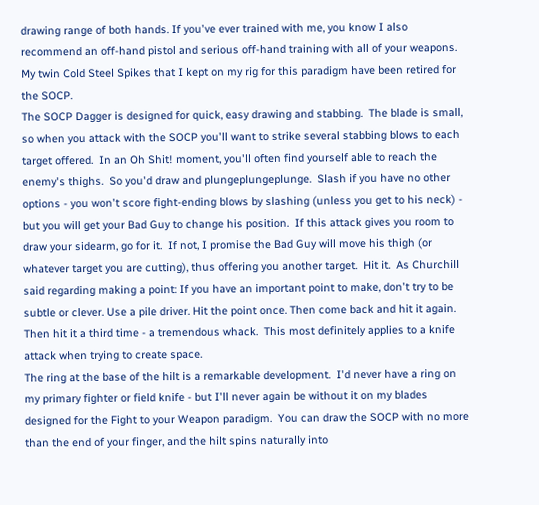drawing range of both hands. If you've ever trained with me, you know I also recommend an off-hand pistol and serious off-hand training with all of your weapons.  My twin Cold Steel Spikes that I kept on my rig for this paradigm have been retired for the SOCP.
The SOCP Dagger is designed for quick, easy drawing and stabbing.  The blade is small, so when you attack with the SOCP you'll want to strike several stabbing blows to each target offered.  In an Oh Shit! moment, you'll often find yourself able to reach the enemy's thighs.  So you'd draw and plungeplungeplunge.  Slash if you have no other options - you won't score fight-ending blows by slashing (unless you get to his neck) - but you will get your Bad Guy to change his position.  If this attack gives you room to draw your sidearm, go for it.  If not, I promise the Bad Guy will move his thigh (or whatever target you are cutting), thus offering you another target.  Hit it.  As Churchill said regarding making a point: If you have an important point to make, don't try to be subtle or clever. Use a pile driver. Hit the point once. Then come back and hit it again. Then hit it a third time - a tremendous whack.  This most definitely applies to a knife attack when trying to create space.
The ring at the base of the hilt is a remarkable development.  I'd never have a ring on my primary fighter or field knife - but I'll never again be without it on my blades designed for the Fight to your Weapon paradigm.  You can draw the SOCP with no more than the end of your finger, and the hilt spins naturally into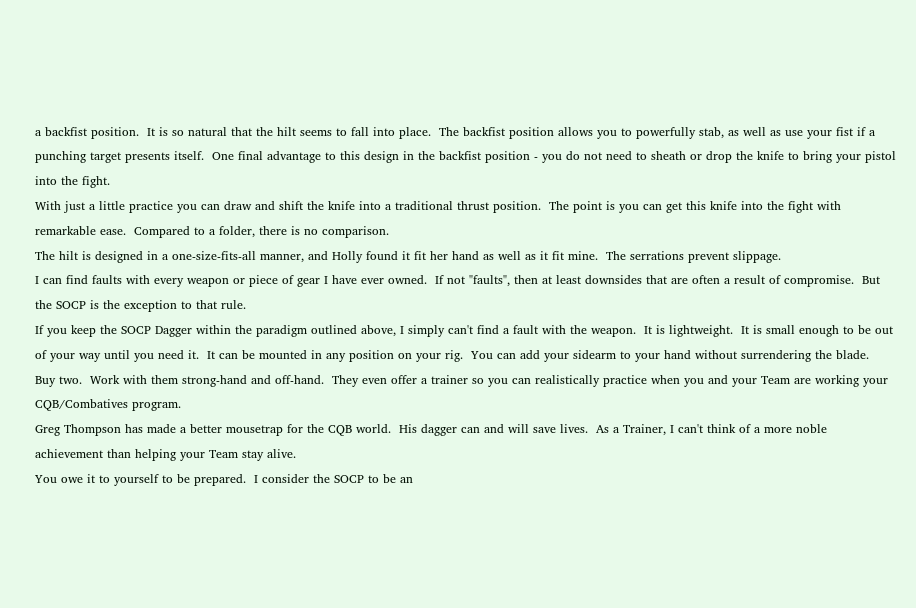a backfist position.  It is so natural that the hilt seems to fall into place.  The backfist position allows you to powerfully stab, as well as use your fist if a punching target presents itself.  One final advantage to this design in the backfist position - you do not need to sheath or drop the knife to bring your pistol into the fight.
With just a little practice you can draw and shift the knife into a traditional thrust position.  The point is you can get this knife into the fight with remarkable ease.  Compared to a folder, there is no comparison.
The hilt is designed in a one-size-fits-all manner, and Holly found it fit her hand as well as it fit mine.  The serrations prevent slippage.
I can find faults with every weapon or piece of gear I have ever owned.  If not "faults", then at least downsides that are often a result of compromise.  But the SOCP is the exception to that rule.
If you keep the SOCP Dagger within the paradigm outlined above, I simply can't find a fault with the weapon.  It is lightweight.  It is small enough to be out of your way until you need it.  It can be mounted in any position on your rig.  You can add your sidearm to your hand without surrendering the blade.
Buy two.  Work with them strong-hand and off-hand.  They even offer a trainer so you can realistically practice when you and your Team are working your CQB/Combatives program.
Greg Thompson has made a better mousetrap for the CQB world.  His dagger can and will save lives.  As a Trainer, I can't think of a more noble achievement than helping your Team stay alive.
You owe it to yourself to be prepared.  I consider the SOCP to be an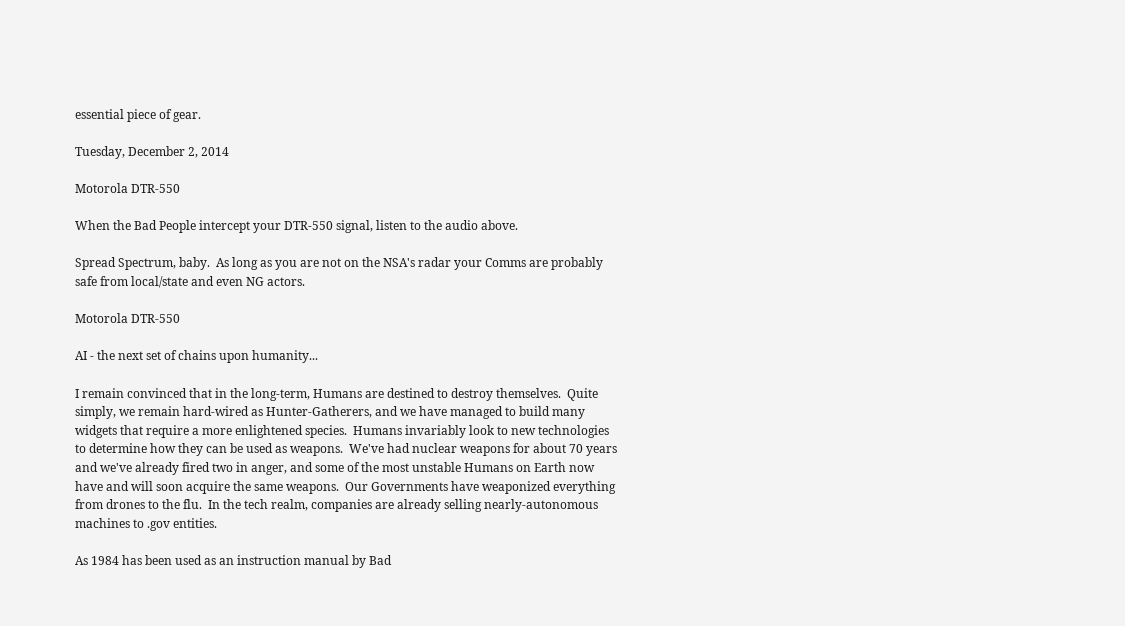essential piece of gear.

Tuesday, December 2, 2014

Motorola DTR-550

When the Bad People intercept your DTR-550 signal, listen to the audio above.

Spread Spectrum, baby.  As long as you are not on the NSA's radar your Comms are probably safe from local/state and even NG actors.

Motorola DTR-550

AI - the next set of chains upon humanity...

I remain convinced that in the long-term, Humans are destined to destroy themselves.  Quite simply, we remain hard-wired as Hunter-Gatherers, and we have managed to build many widgets that require a more enlightened species.  Humans invariably look to new technologies to determine how they can be used as weapons.  We've had nuclear weapons for about 70 years and we've already fired two in anger, and some of the most unstable Humans on Earth now have and will soon acquire the same weapons.  Our Governments have weaponized everything from drones to the flu.  In the tech realm, companies are already selling nearly-autonomous machines to .gov entities.

As 1984 has been used as an instruction manual by Bad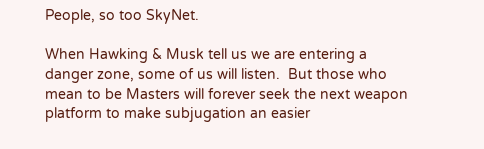People, so too SkyNet.

When Hawking & Musk tell us we are entering a danger zone, some of us will listen.  But those who mean to be Masters will forever seek the next weapon platform to make subjugation an easier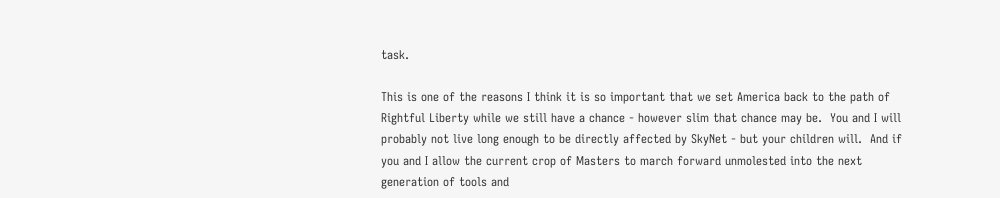task.

This is one of the reasons I think it is so important that we set America back to the path of Rightful Liberty while we still have a chance - however slim that chance may be.  You and I will probably not live long enough to be directly affected by SkyNet - but your children will.  And if you and I allow the current crop of Masters to march forward unmolested into the next generation of tools and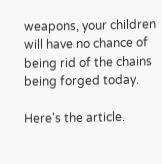weapons, your children will have no chance of being rid of the chains being forged today.

Here's the article.